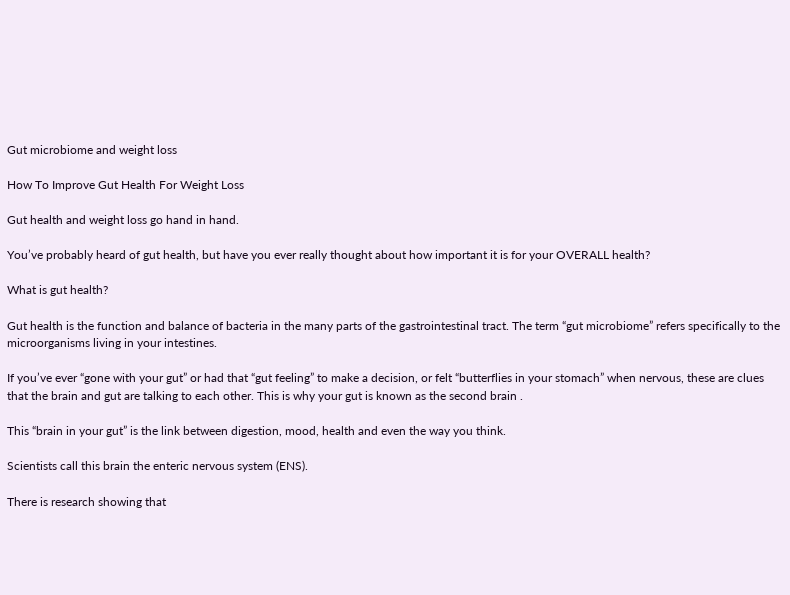Gut microbiome and weight loss

How To Improve Gut Health For Weight Loss

Gut health and weight loss go hand in hand.

You’ve probably heard of gut health, but have you ever really thought about how important it is for your OVERALL health?

What is gut health?

Gut health is the function and balance of bacteria in the many parts of the gastrointestinal tract. The term “gut microbiome” refers specifically to the microorganisms living in your intestines.

If you’ve ever “gone with your gut” or had that “gut feeling” to make a decision, or felt “butterflies in your stomach” when nervous, these are clues that the brain and gut are talking to each other. This is why your gut is known as the second brain .

This “brain in your gut” is the link between digestion, mood, health and even the way you think.

Scientists call this brain the enteric nervous system (ENS).

There is research showing that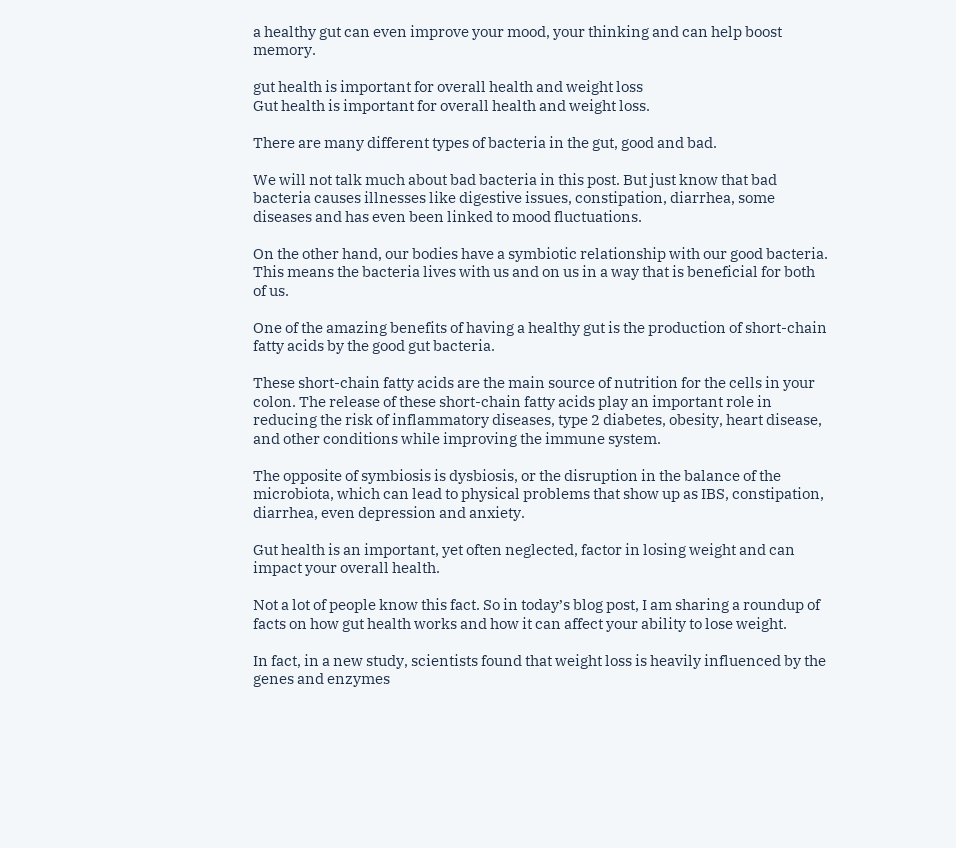a healthy gut can even improve your mood, your thinking and can help boost memory.

gut health is important for overall health and weight loss
Gut health is important for overall health and weight loss.

There are many different types of bacteria in the gut, good and bad.

We will not talk much about bad bacteria in this post. But just know that bad bacteria causes illnesses like digestive issues, constipation, diarrhea, some diseases and has even been linked to mood fluctuations.

On the other hand, our bodies have a symbiotic relationship with our good bacteria. This means the bacteria lives with us and on us in a way that is beneficial for both of us.

One of the amazing benefits of having a healthy gut is the production of short-chain fatty acids by the good gut bacteria.

These short-chain fatty acids are the main source of nutrition for the cells in your colon. The release of these short-chain fatty acids play an important role in reducing the risk of inflammatory diseases, type 2 diabetes, obesity, heart disease, and other conditions while improving the immune system.

The opposite of symbiosis is dysbiosis, or the disruption in the balance of the microbiota, which can lead to physical problems that show up as IBS, constipation, diarrhea, even depression and anxiety.

Gut health is an important, yet often neglected, factor in losing weight and can impact your overall health.

Not a lot of people know this fact. So in today’s blog post, I am sharing a roundup of facts on how gut health works and how it can affect your ability to lose weight.

In fact, in a new study, scientists found that weight loss is heavily influenced by the genes and enzymes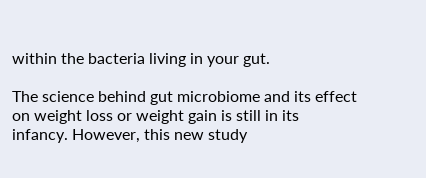within the bacteria living in your gut.

The science behind gut microbiome and its effect on weight loss or weight gain is still in its infancy. However, this new study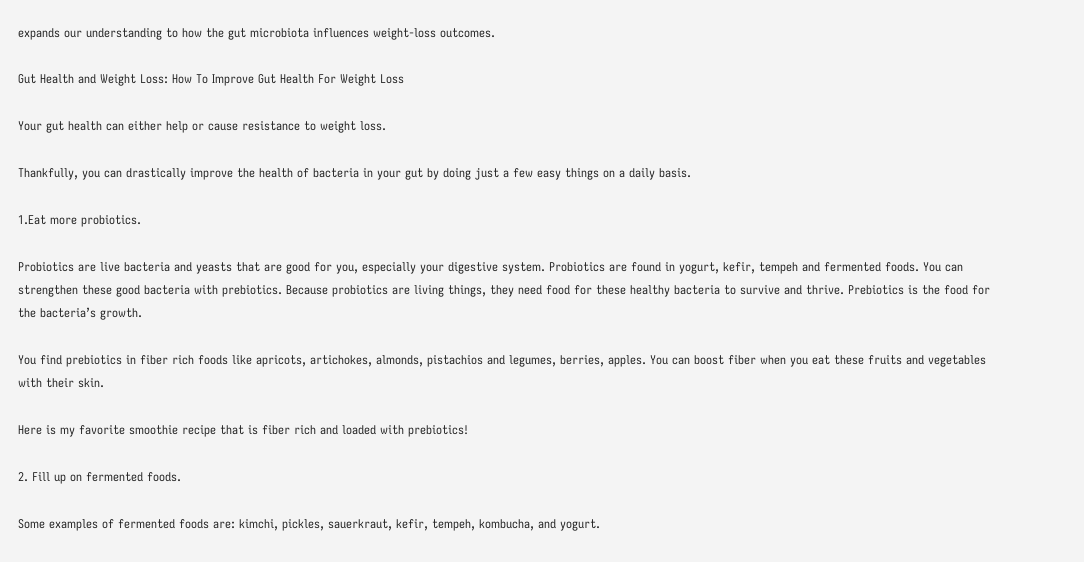expands our understanding to how the gut microbiota influences weight-loss outcomes.

Gut Health and Weight Loss: How To Improve Gut Health For Weight Loss

Your gut health can either help or cause resistance to weight loss.

Thankfully, you can drastically improve the health of bacteria in your gut by doing just a few easy things on a daily basis.

1.Eat more probiotics.

Probiotics are live bacteria and yeasts that are good for you, especially your digestive system. Probiotics are found in yogurt, kefir, tempeh and fermented foods. You can strengthen these good bacteria with prebiotics. Because probiotics are living things, they need food for these healthy bacteria to survive and thrive. Prebiotics is the food for the bacteria’s growth.

You find prebiotics in fiber rich foods like apricots, artichokes, almonds, pistachios and legumes, berries, apples. You can boost fiber when you eat these fruits and vegetables with their skin.

Here is my favorite smoothie recipe that is fiber rich and loaded with prebiotics!

2. Fill up on fermented foods.

Some examples of fermented foods are: kimchi, pickles, sauerkraut, kefir, tempeh, kombucha, and yogurt.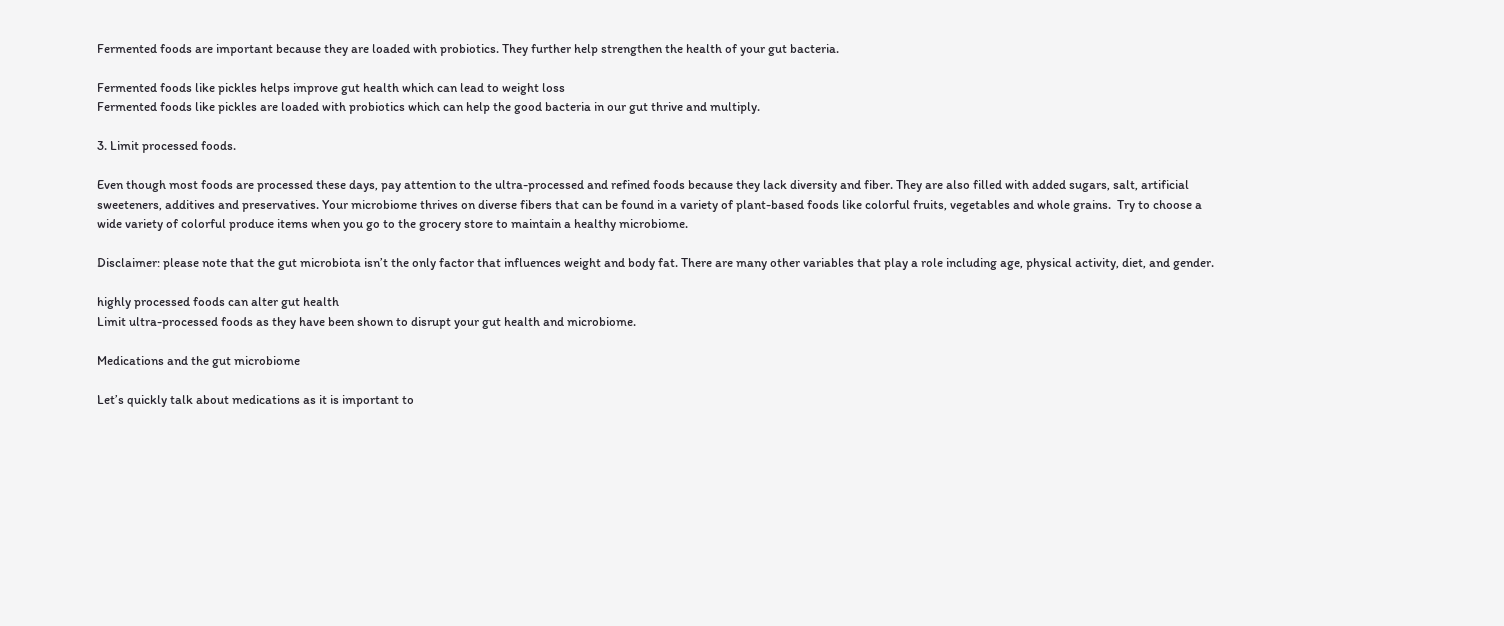Fermented foods are important because they are loaded with probiotics. They further help strengthen the health of your gut bacteria.

Fermented foods like pickles helps improve gut health which can lead to weight loss
Fermented foods like pickles are loaded with probiotics which can help the good bacteria in our gut thrive and multiply.

3. Limit processed foods.

Even though most foods are processed these days, pay attention to the ultra-processed and refined foods because they lack diversity and fiber. They are also filled with added sugars, salt, artificial sweeteners, additives and preservatives. Your microbiome thrives on diverse fibers that can be found in a variety of plant-based foods like colorful fruits, vegetables and whole grains.  Try to choose a wide variety of colorful produce items when you go to the grocery store to maintain a healthy microbiome.

Disclaimer: please note that the gut microbiota isn’t the only factor that influences weight and body fat. There are many other variables that play a role including age, physical activity, diet, and gender.

highly processed foods can alter gut health
Limit ultra-processed foods as they have been shown to disrupt your gut health and microbiome.

Medications and the gut microbiome

Let’s quickly talk about medications as it is important to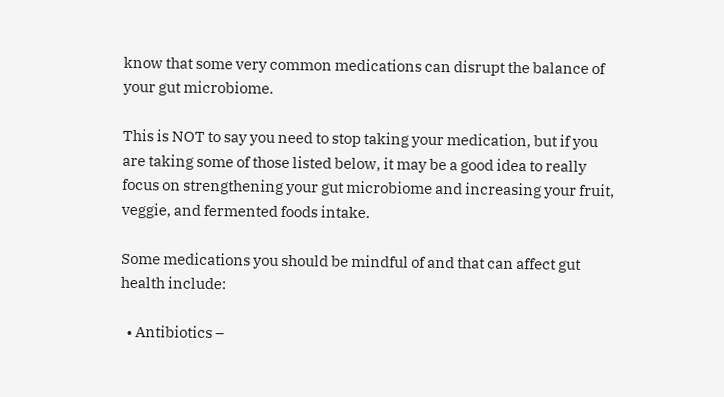know that some very common medications can disrupt the balance of your gut microbiome.

This is NOT to say you need to stop taking your medication, but if you are taking some of those listed below, it may be a good idea to really focus on strengthening your gut microbiome and increasing your fruit, veggie, and fermented foods intake.

Some medications you should be mindful of and that can affect gut health include:

  • Antibiotics –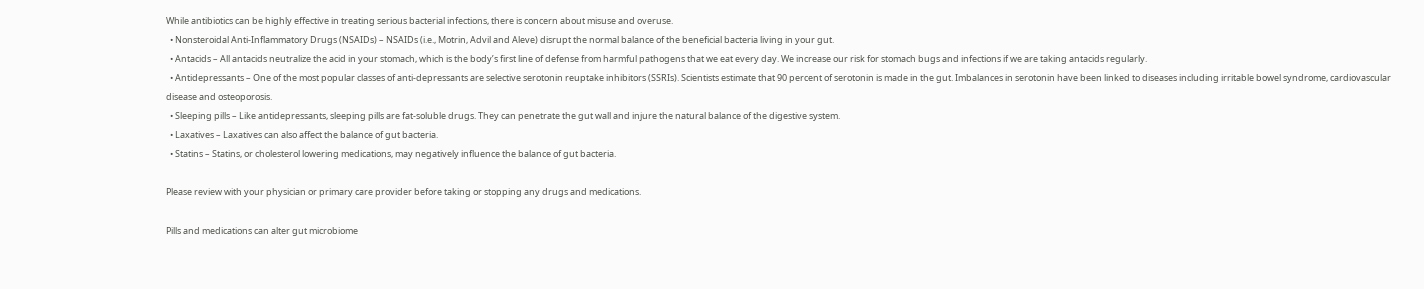While antibiotics can be highly effective in treating serious bacterial infections, there is concern about misuse and overuse.
  • Nonsteroidal Anti-Inflammatory Drugs (NSAIDs) – NSAIDs (i.e., Motrin, Advil and Aleve) disrupt the normal balance of the beneficial bacteria living in your gut.
  • Antacids – All antacids neutralize the acid in your stomach, which is the body’s first line of defense from harmful pathogens that we eat every day. We increase our risk for stomach bugs and infections if we are taking antacids regularly.
  • Antidepressants – One of the most popular classes of anti-depressants are selective serotonin reuptake inhibitors (SSRIs). Scientists estimate that 90 percent of serotonin is made in the gut. Imbalances in serotonin have been linked to diseases including irritable bowel syndrome, cardiovascular disease and osteoporosis.
  • Sleeping pills – Like antidepressants, sleeping pills are fat-soluble drugs. They can penetrate the gut wall and injure the natural balance of the digestive system.
  • Laxatives – Laxatives can also affect the balance of gut bacteria.
  • Statins – Statins, or cholesterol lowering medications, may negatively influence the balance of gut bacteria.

Please review with your physician or primary care provider before taking or stopping any drugs and medications.

Pills and medications can alter gut microbiome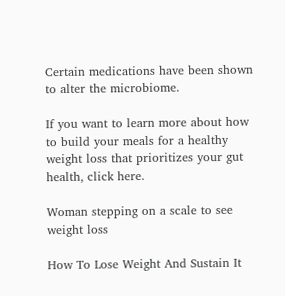Certain medications have been shown to alter the microbiome.

If you want to learn more about how to build your meals for a healthy weight loss that prioritizes your gut health, click here.

Woman stepping on a scale to see weight loss

How To Lose Weight And Sustain It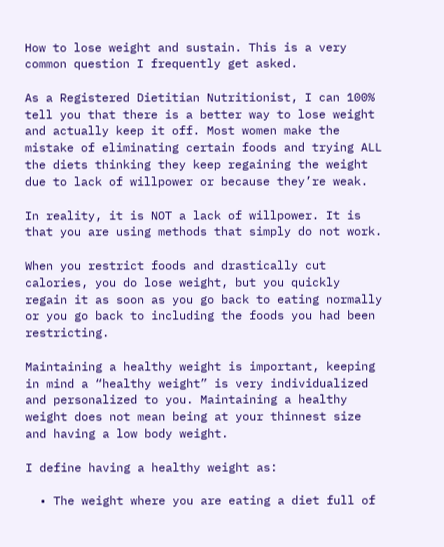How to lose weight and sustain. This is a very common question I frequently get asked.

As a Registered Dietitian Nutritionist, I can 100% tell you that there is a better way to lose weight and actually keep it off. Most women make the mistake of eliminating certain foods and trying ALL the diets thinking they keep regaining the weight due to lack of willpower or because they’re weak.

In reality, it is NOT a lack of willpower. It is that you are using methods that simply do not work.

When you restrict foods and drastically cut calories, you do lose weight, but you quickly regain it as soon as you go back to eating normally or you go back to including the foods you had been restricting.

Maintaining a healthy weight is important, keeping in mind a “healthy weight” is very individualized and personalized to you. Maintaining a healthy weight does not mean being at your thinnest size and having a low body weight.

I define having a healthy weight as:

  • The weight where you are eating a diet full of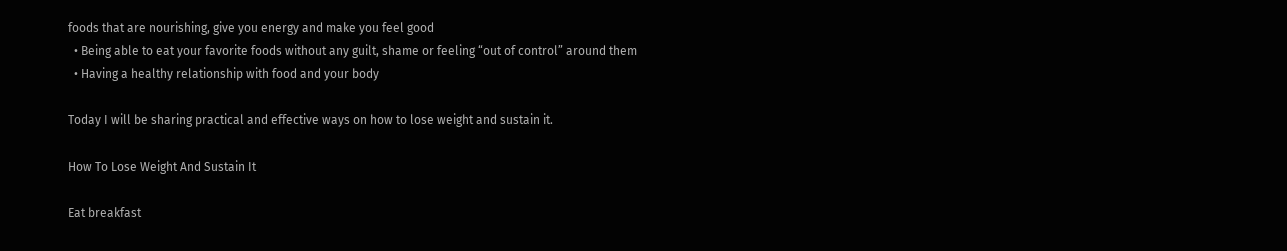foods that are nourishing, give you energy and make you feel good
  • Being able to eat your favorite foods without any guilt, shame or feeling “out of control” around them
  • Having a healthy relationship with food and your body

Today I will be sharing practical and effective ways on how to lose weight and sustain it.

How To Lose Weight And Sustain It

Eat breakfast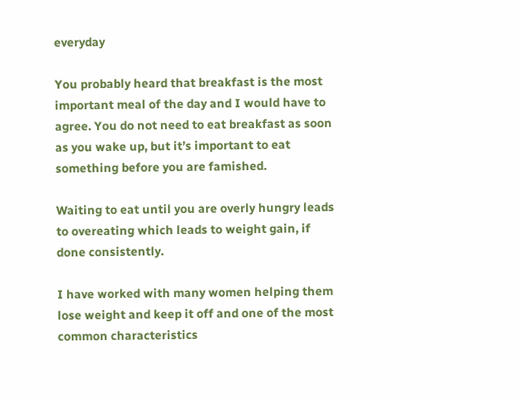everyday

You probably heard that breakfast is the most important meal of the day and I would have to agree. You do not need to eat breakfast as soon as you wake up, but it’s important to eat something before you are famished.

Waiting to eat until you are overly hungry leads to overeating which leads to weight gain, if done consistently.

I have worked with many women helping them lose weight and keep it off and one of the most common characteristics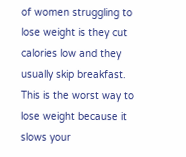of women struggling to lose weight is they cut calories low and they usually skip breakfast. This is the worst way to lose weight because it slows your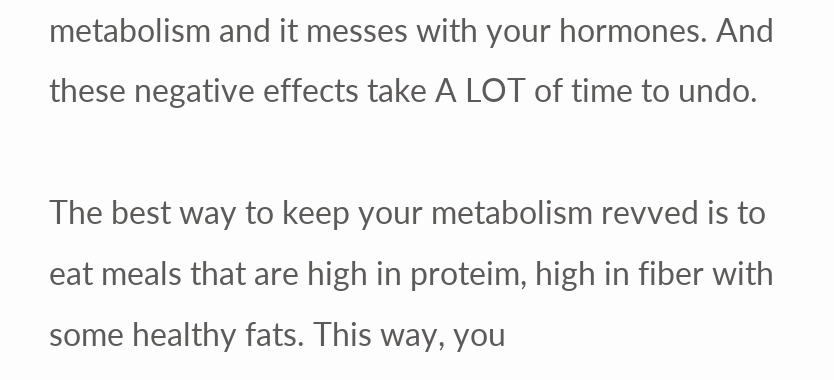metabolism and it messes with your hormones. And these negative effects take A LOT of time to undo.

The best way to keep your metabolism revved is to eat meals that are high in proteim, high in fiber with some healthy fats. This way, you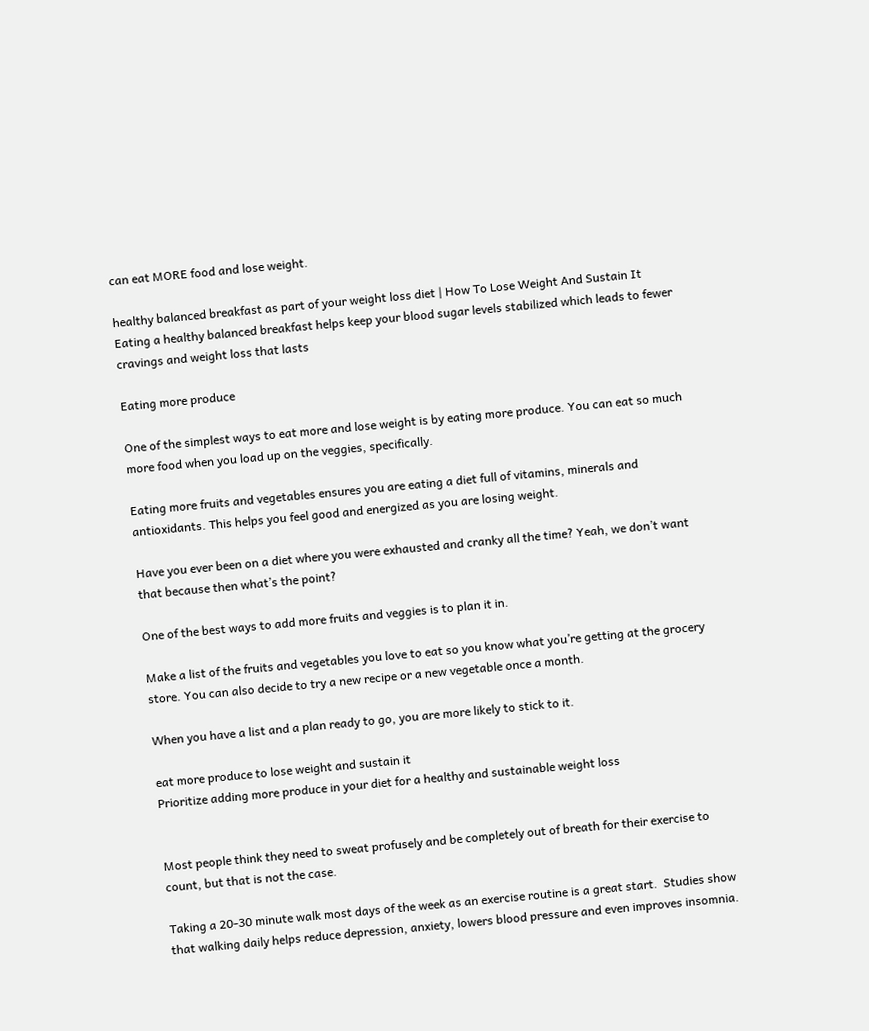can eat MORE food and lose weight.

healthy balanced breakfast as part of your weight loss diet | How To Lose Weight And Sustain It
Eating a healthy balanced breakfast helps keep your blood sugar levels stabilized which leads to fewer cravings and weight loss that lasts

Eating more produce

One of the simplest ways to eat more and lose weight is by eating more produce. You can eat so much more food when you load up on the veggies, specifically.

Eating more fruits and vegetables ensures you are eating a diet full of vitamins, minerals and antioxidants. This helps you feel good and energized as you are losing weight.

Have you ever been on a diet where you were exhausted and cranky all the time? Yeah, we don’t want that because then what’s the point?

One of the best ways to add more fruits and veggies is to plan it in.

Make a list of the fruits and vegetables you love to eat so you know what you’re getting at the grocery store. You can also decide to try a new recipe or a new vegetable once a month.

When you have a list and a plan ready to go, you are more likely to stick to it.

eat more produce to lose weight and sustain it
Prioritize adding more produce in your diet for a healthy and sustainable weight loss


Most people think they need to sweat profusely and be completely out of breath for their exercise to count, but that is not the case.

Taking a 20-30 minute walk most days of the week as an exercise routine is a great start.  Studies show that walking daily helps reduce depression, anxiety, lowers blood pressure and even improves insomnia.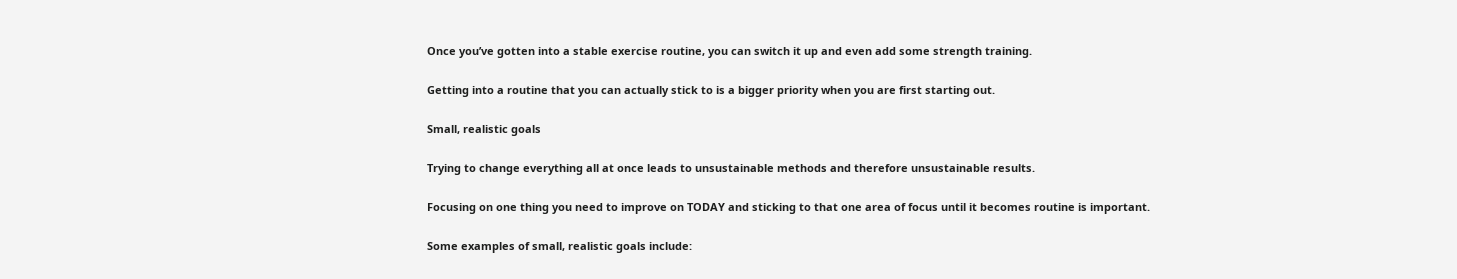Once you’ve gotten into a stable exercise routine, you can switch it up and even add some strength training.

Getting into a routine that you can actually stick to is a bigger priority when you are first starting out.

Small, realistic goals

Trying to change everything all at once leads to unsustainable methods and therefore unsustainable results.

Focusing on one thing you need to improve on TODAY and sticking to that one area of focus until it becomes routine is important.

Some examples of small, realistic goals include: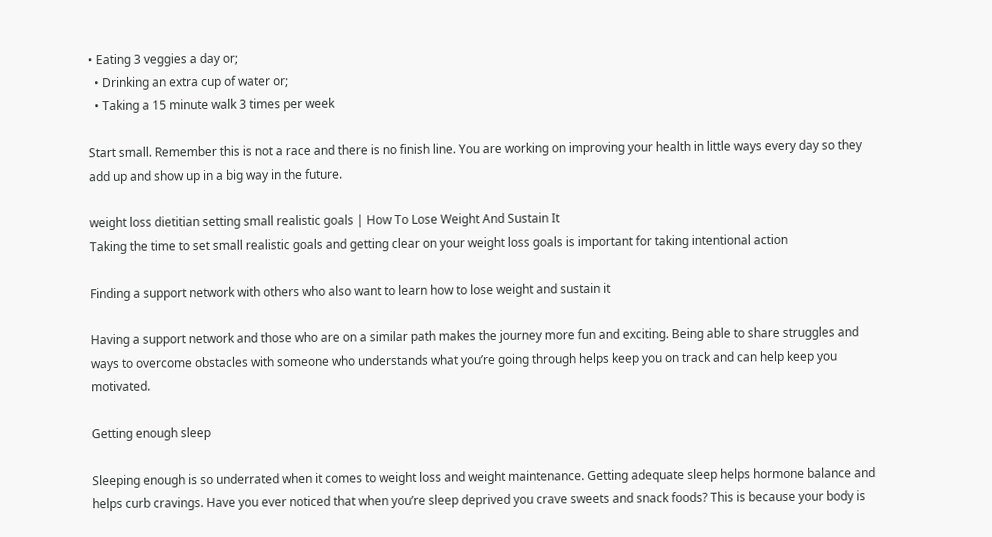• Eating 3 veggies a day or;
  • Drinking an extra cup of water or;
  • Taking a 15 minute walk 3 times per week

Start small. Remember this is not a race and there is no finish line. You are working on improving your health in little ways every day so they add up and show up in a big way in the future.

weight loss dietitian setting small realistic goals | How To Lose Weight And Sustain It
Taking the time to set small realistic goals and getting clear on your weight loss goals is important for taking intentional action

Finding a support network with others who also want to learn how to lose weight and sustain it

Having a support network and those who are on a similar path makes the journey more fun and exciting. Being able to share struggles and ways to overcome obstacles with someone who understands what you’re going through helps keep you on track and can help keep you motivated.

Getting enough sleep

Sleeping enough is so underrated when it comes to weight loss and weight maintenance. Getting adequate sleep helps hormone balance and helps curb cravings. Have you ever noticed that when you’re sleep deprived you crave sweets and snack foods? This is because your body is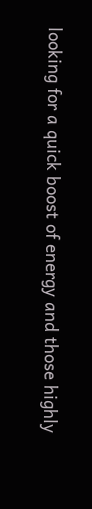looking for a quick boost of energy and those highly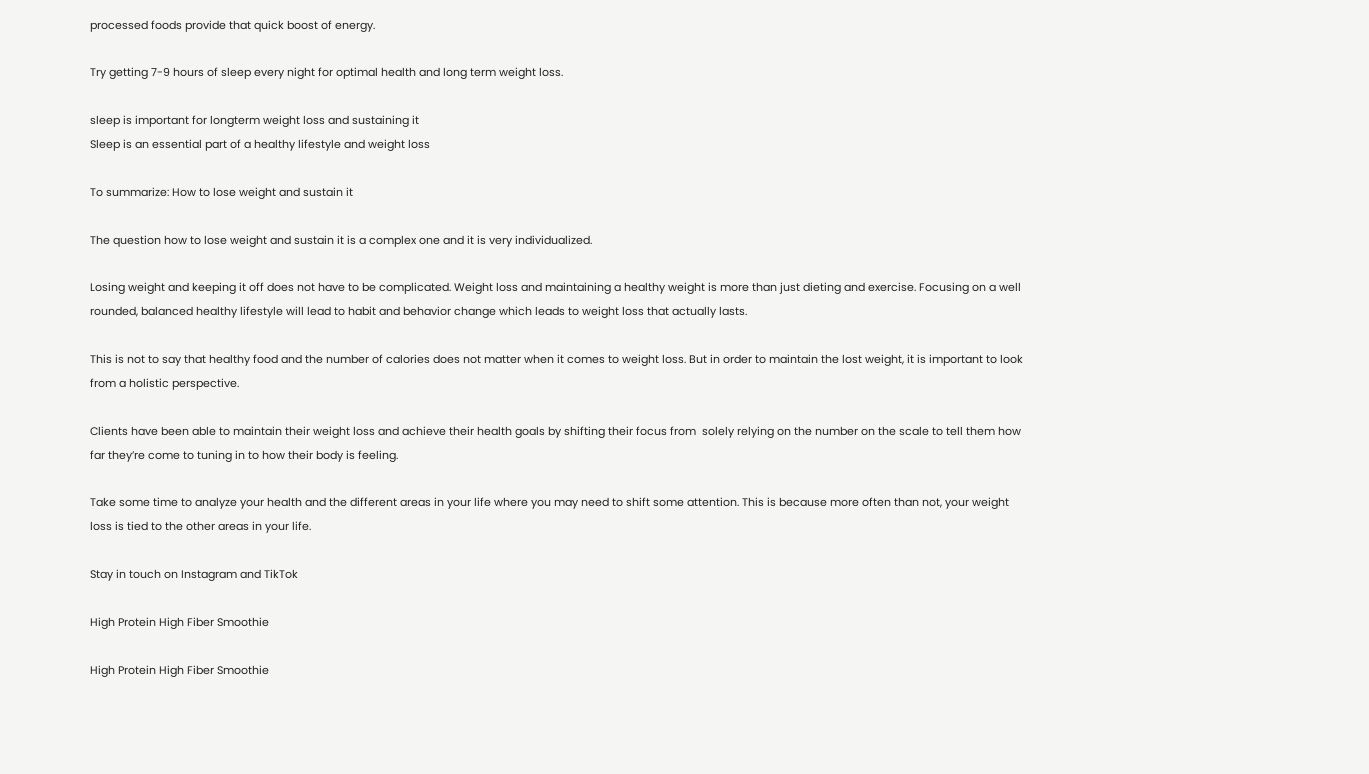processed foods provide that quick boost of energy.

Try getting 7-9 hours of sleep every night for optimal health and long term weight loss.

sleep is important for longterm weight loss and sustaining it
Sleep is an essential part of a healthy lifestyle and weight loss

To summarize: How to lose weight and sustain it

The question how to lose weight and sustain it is a complex one and it is very individualized.

Losing weight and keeping it off does not have to be complicated. Weight loss and maintaining a healthy weight is more than just dieting and exercise. Focusing on a well rounded, balanced healthy lifestyle will lead to habit and behavior change which leads to weight loss that actually lasts.

This is not to say that healthy food and the number of calories does not matter when it comes to weight loss. But in order to maintain the lost weight, it is important to look from a holistic perspective.

Clients have been able to maintain their weight loss and achieve their health goals by shifting their focus from  solely relying on the number on the scale to tell them how far they’re come to tuning in to how their body is feeling.

Take some time to analyze your health and the different areas in your life where you may need to shift some attention. This is because more often than not, your weight loss is tied to the other areas in your life.

Stay in touch on Instagram and TikTok

High Protein High Fiber Smoothie

High Protein High Fiber Smoothie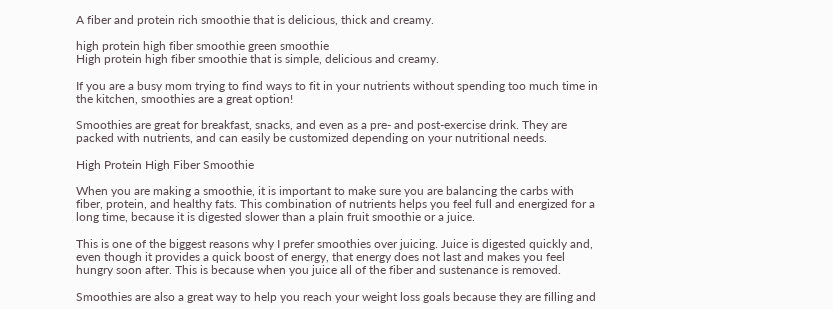A fiber and protein rich smoothie that is delicious, thick and creamy.

high protein high fiber smoothie green smoothie
High protein high fiber smoothie that is simple, delicious and creamy.

If you are a busy mom trying to find ways to fit in your nutrients without spending too much time in the kitchen, smoothies are a great option!

Smoothies are great for breakfast, snacks, and even as a pre- and post-exercise drink. They are packed with nutrients, and can easily be customized depending on your nutritional needs.

High Protein High Fiber Smoothie

When you are making a smoothie, it is important to make sure you are balancing the carbs with fiber, protein, and healthy fats. This combination of nutrients helps you feel full and energized for a long time, because it is digested slower than a plain fruit smoothie or a juice.

This is one of the biggest reasons why I prefer smoothies over juicing. Juice is digested quickly and, even though it provides a quick boost of energy, that energy does not last and makes you feel hungry soon after. This is because when you juice all of the fiber and sustenance is removed.

Smoothies are also a great way to help you reach your weight loss goals because they are filling and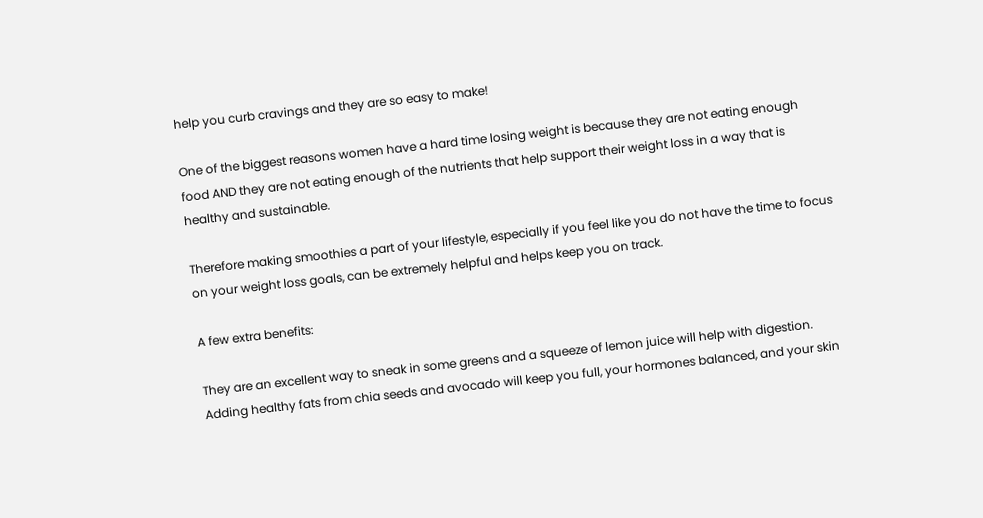help you curb cravings and they are so easy to make!

One of the biggest reasons women have a hard time losing weight is because they are not eating enough food AND they are not eating enough of the nutrients that help support their weight loss in a way that is healthy and sustainable.

Therefore making smoothies a part of your lifestyle, especially if you feel like you do not have the time to focus on your weight loss goals, can be extremely helpful and helps keep you on track.

A few extra benefits:

They are an excellent way to sneak in some greens and a squeeze of lemon juice will help with digestion. Adding healthy fats from chia seeds and avocado will keep you full, your hormones balanced, and your skin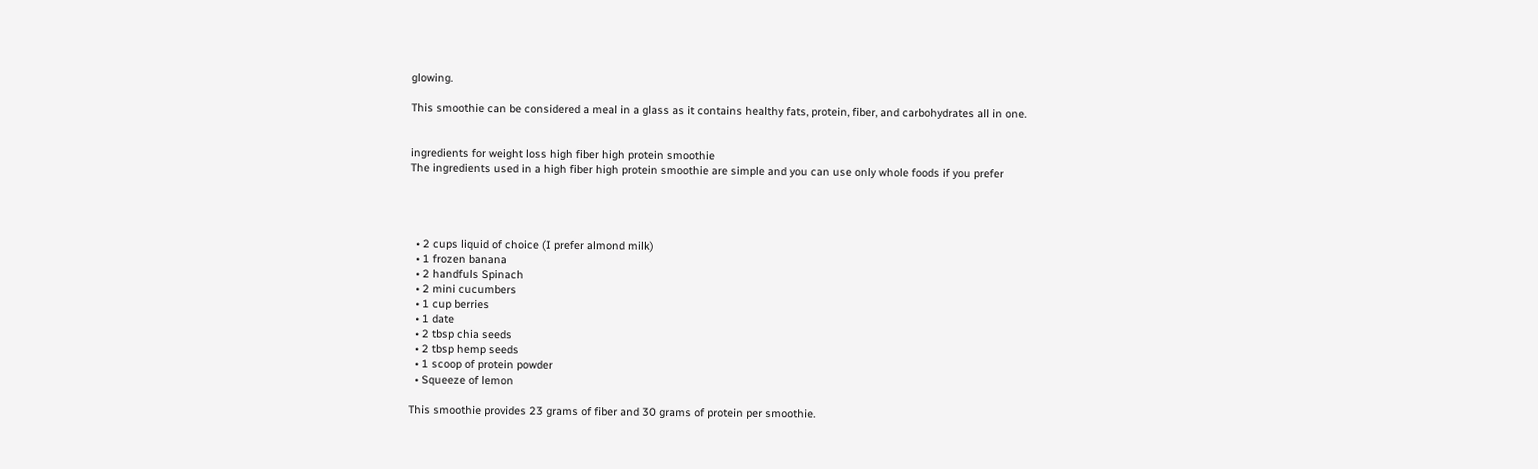glowing.

This smoothie can be considered a meal in a glass as it contains healthy fats, protein, fiber, and carbohydrates all in one.


ingredients for weight loss high fiber high protein smoothie
The ingredients used in a high fiber high protein smoothie are simple and you can use only whole foods if you prefer




  • 2 cups liquid of choice (I prefer almond milk)
  • 1 frozen banana
  • 2 handfuls Spinach
  • 2 mini cucumbers
  • 1 cup berries
  • 1 date
  • 2 tbsp chia seeds
  • 2 tbsp hemp seeds
  • 1 scoop of protein powder
  • Squeeze of lemon

This smoothie provides 23 grams of fiber and 30 grams of protein per smoothie.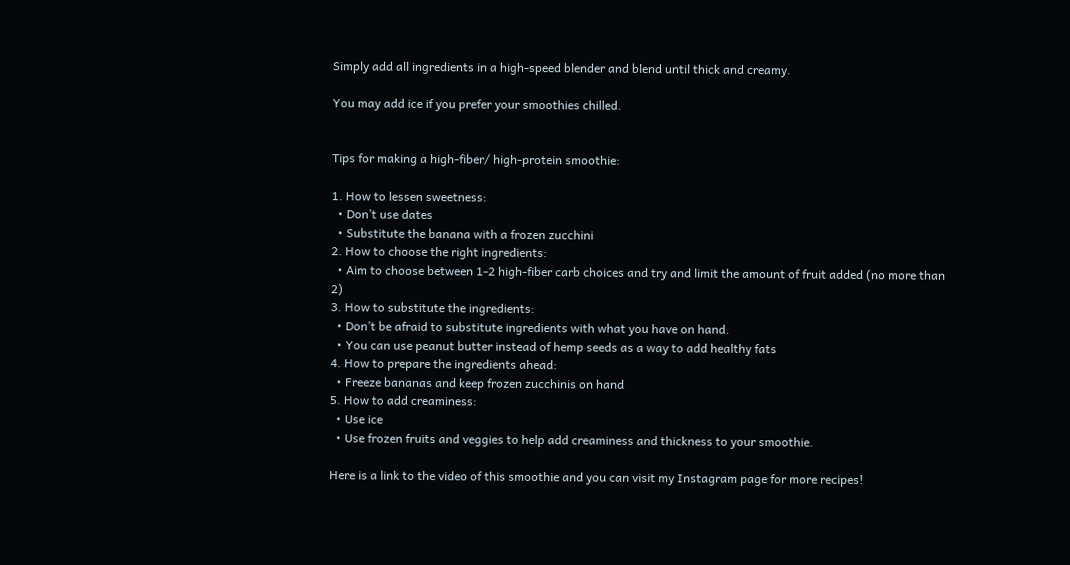Simply add all ingredients in a high-speed blender and blend until thick and creamy.

You may add ice if you prefer your smoothies chilled.


Tips for making a high-fiber/ high-protein smoothie:

1. How to lessen sweetness:
  • Don’t use dates
  • Substitute the banana with a frozen zucchini
2. How to choose the right ingredients:
  • Aim to choose between 1-2 high-fiber carb choices and try and limit the amount of fruit added (no more than 2)
3. How to substitute the ingredients:
  • Don’t be afraid to substitute ingredients with what you have on hand.
  • You can use peanut butter instead of hemp seeds as a way to add healthy fats
4. How to prepare the ingredients ahead:
  • Freeze bananas and keep frozen zucchinis on hand
5. How to add creaminess:
  • Use ice
  • Use frozen fruits and veggies to help add creaminess and thickness to your smoothie.

Here is a link to the video of this smoothie and you can visit my Instagram page for more recipes!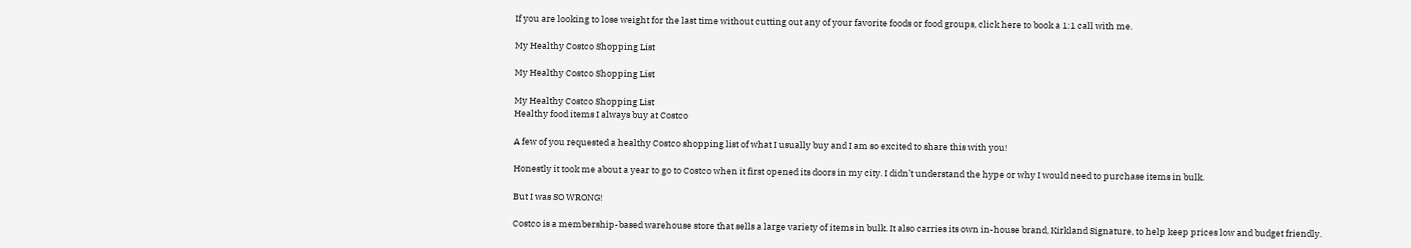If you are looking to lose weight for the last time without cutting out any of your favorite foods or food groups, click here to book a 1:1 call with me.

My Healthy Costco Shopping List

My Healthy Costco Shopping List

My Healthy Costco Shopping List
Healthy food items I always buy at Costco

A few of you requested a healthy Costco shopping list of what I usually buy and I am so excited to share this with you!

Honestly it took me about a year to go to Costco when it first opened its doors in my city. I didn’t understand the hype or why I would need to purchase items in bulk.

But I was SO WRONG!

Costco is a membership-based warehouse store that sells a large variety of items in bulk. It also carries its own in-house brand, Kirkland Signature, to help keep prices low and budget friendly.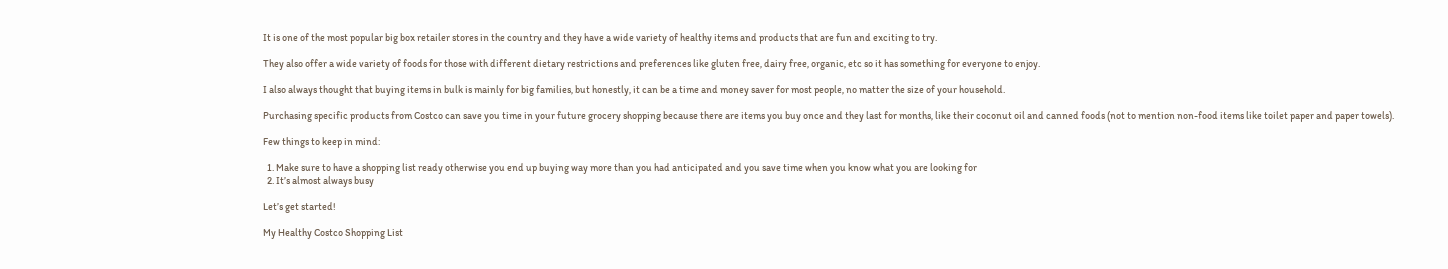It is one of the most popular big box retailer stores in the country and they have a wide variety of healthy items and products that are fun and exciting to try.

They also offer a wide variety of foods for those with different dietary restrictions and preferences like gluten free, dairy free, organic, etc so it has something for everyone to enjoy.

I also always thought that buying items in bulk is mainly for big families, but honestly, it can be a time and money saver for most people, no matter the size of your household.

Purchasing specific products from Costco can save you time in your future grocery shopping because there are items you buy once and they last for months, like their coconut oil and canned foods (not to mention non-food items like toilet paper and paper towels).

Few things to keep in mind:

  1. Make sure to have a shopping list ready otherwise you end up buying way more than you had anticipated and you save time when you know what you are looking for
  2. It’s almost always busy

Let’s get started!

My Healthy Costco Shopping List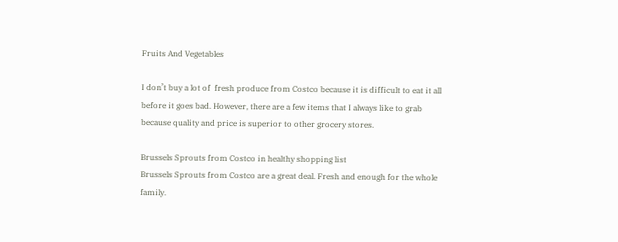Fruits And Vegetables

I don’t buy a lot of  fresh produce from Costco because it is difficult to eat it all before it goes bad. However, there are a few items that I always like to grab because quality and price is superior to other grocery stores.

Brussels Sprouts from Costco in healthy shopping list
Brussels Sprouts from Costco are a great deal. Fresh and enough for the whole family.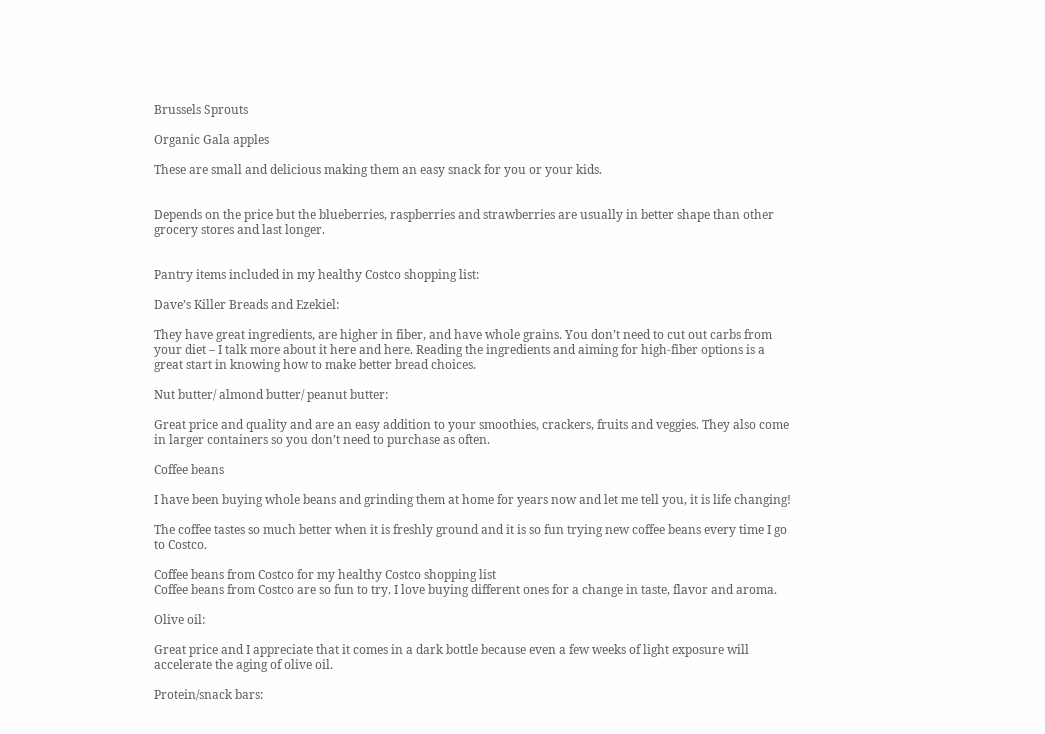Brussels Sprouts

Organic Gala apples

These are small and delicious making them an easy snack for you or your kids.


Depends on the price but the blueberries, raspberries and strawberries are usually in better shape than other grocery stores and last longer.


Pantry items included in my healthy Costco shopping list:

Dave’s Killer Breads and Ezekiel:

They have great ingredients, are higher in fiber, and have whole grains. You don’t need to cut out carbs from your diet – I talk more about it here and here. Reading the ingredients and aiming for high-fiber options is a great start in knowing how to make better bread choices.

Nut butter/ almond butter/ peanut butter:

Great price and quality and are an easy addition to your smoothies, crackers, fruits and veggies. They also come in larger containers so you don’t need to purchase as often.

Coffee beans

I have been buying whole beans and grinding them at home for years now and let me tell you, it is life changing!

The coffee tastes so much better when it is freshly ground and it is so fun trying new coffee beans every time I go to Costco.

Coffee beans from Costco for my healthy Costco shopping list
Coffee beans from Costco are so fun to try. I love buying different ones for a change in taste, flavor and aroma.

Olive oil:

Great price and I appreciate that it comes in a dark bottle because even a few weeks of light exposure will accelerate the aging of olive oil.

Protein/snack bars: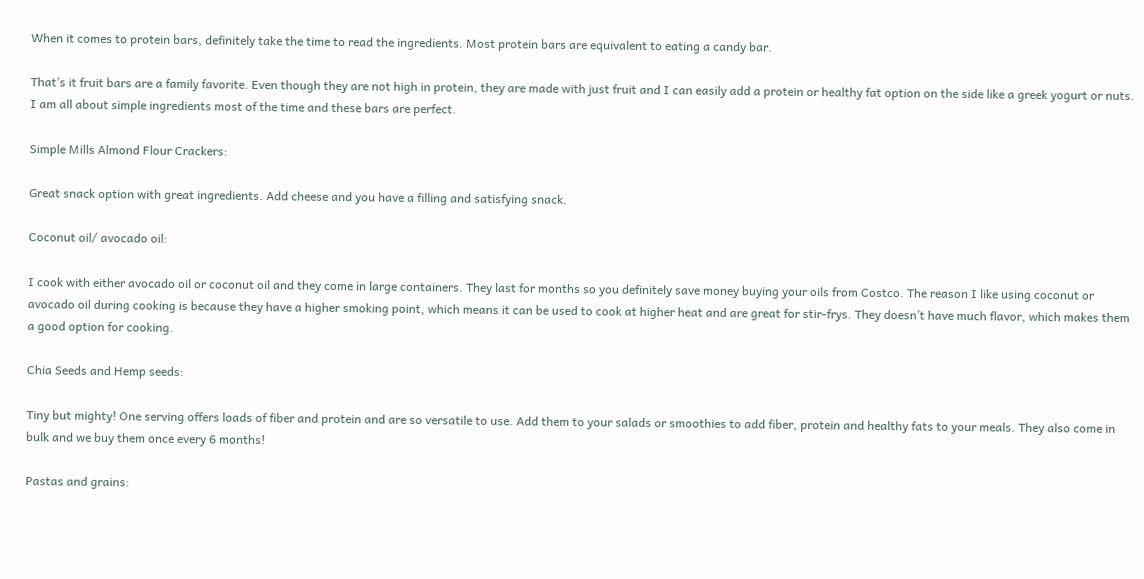When it comes to protein bars, definitely take the time to read the ingredients. Most protein bars are equivalent to eating a candy bar.

That’s it fruit bars are a family favorite. Even though they are not high in protein, they are made with just fruit and I can easily add a protein or healthy fat option on the side like a greek yogurt or nuts. I am all about simple ingredients most of the time and these bars are perfect.

Simple Mills Almond Flour Crackers:

Great snack option with great ingredients. Add cheese and you have a filling and satisfying snack.

Coconut oil/ avocado oil:

I cook with either avocado oil or coconut oil and they come in large containers. They last for months so you definitely save money buying your oils from Costco. The reason I like using coconut or avocado oil during cooking is because they have a higher smoking point, which means it can be used to cook at higher heat and are great for stir-frys. They doesn’t have much flavor, which makes them a good option for cooking.

Chia Seeds and Hemp seeds:

Tiny but mighty! One serving offers loads of fiber and protein and are so versatile to use. Add them to your salads or smoothies to add fiber, protein and healthy fats to your meals. They also come in bulk and we buy them once every 6 months!

Pastas and grains: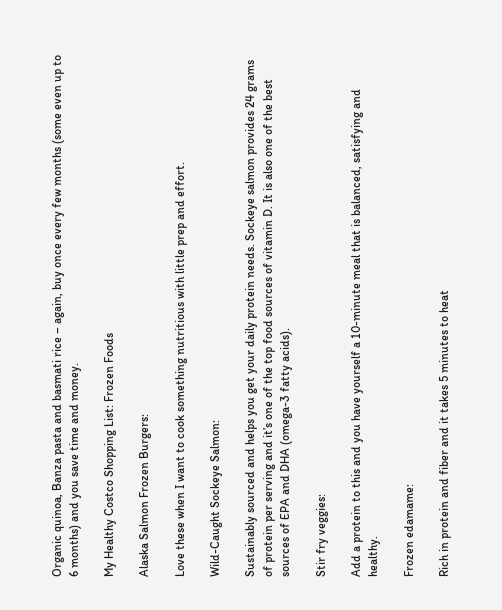Organic quinoa, Banza pasta and basmati rice – again, buy once every few months (some even up to 6 months) and you save time and money.

My Healthy Costco Shopping List: Frozen Foods

Alaska Salmon Frozen Burgers:

Love these when I want to cook something nutritious with little prep and effort.

Wild-Caught Sockeye Salmon:

Sustainably sourced and helps you get your daily protein needs. Sockeye salmon provides 24 grams of protein per serving and it’s one of the top food sources of vitamin D. It is also one of the best sources of EPA and DHA (omega-3 fatty acids).

Stir fry veggies:

Add a protein to this and you have yourself a 10-minute meal that is balanced, satisfying and healthy.

Frozen edamame:

Rich in protein and fiber and it takes 5 minutes to heat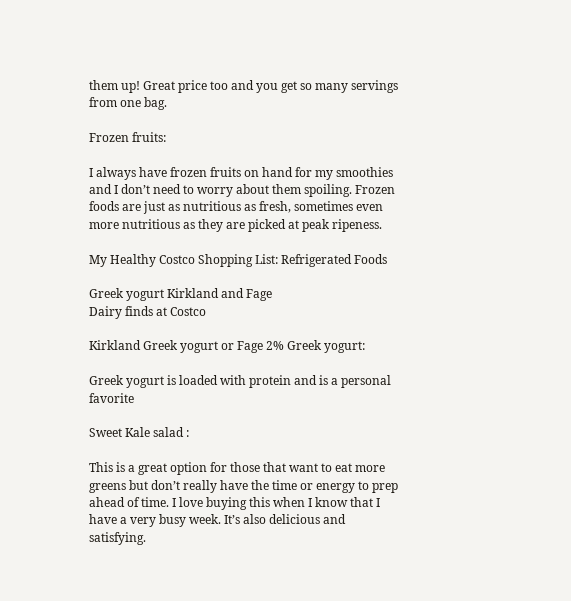them up! Great price too and you get so many servings from one bag.

Frozen fruits:

I always have frozen fruits on hand for my smoothies and I don’t need to worry about them spoiling. Frozen foods are just as nutritious as fresh, sometimes even more nutritious as they are picked at peak ripeness.

My Healthy Costco Shopping List: Refrigerated Foods

Greek yogurt Kirkland and Fage
Dairy finds at Costco

Kirkland Greek yogurt or Fage 2% Greek yogurt:

Greek yogurt is loaded with protein and is a personal favorite

Sweet Kale salad :

This is a great option for those that want to eat more greens but don’t really have the time or energy to prep ahead of time. I love buying this when I know that I have a very busy week. It’s also delicious and satisfying.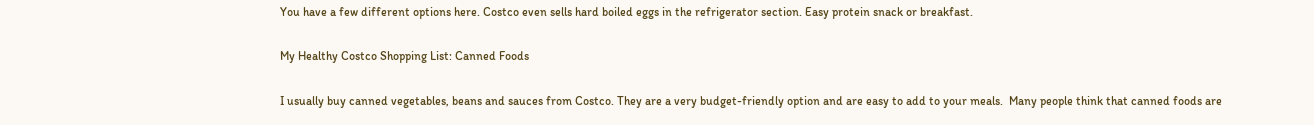You have a few different options here. Costco even sells hard boiled eggs in the refrigerator section. Easy protein snack or breakfast.

My Healthy Costco Shopping List: Canned Foods

I usually buy canned vegetables, beans and sauces from Costco. They are a very budget-friendly option and are easy to add to your meals.  Many people think that canned foods are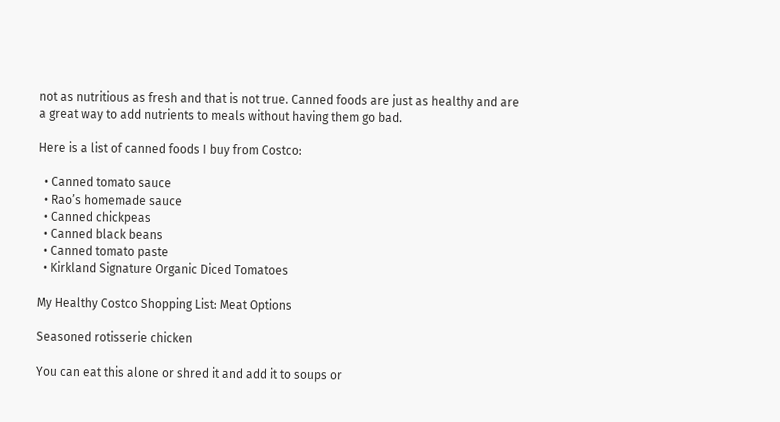not as nutritious as fresh and that is not true. Canned foods are just as healthy and are a great way to add nutrients to meals without having them go bad.

Here is a list of canned foods I buy from Costco:

  • Canned tomato sauce
  • Rao’s homemade sauce
  • Canned chickpeas
  • Canned black beans
  • Canned tomato paste
  • Kirkland Signature Organic Diced Tomatoes

My Healthy Costco Shopping List: Meat Options

Seasoned rotisserie chicken

You can eat this alone or shred it and add it to soups or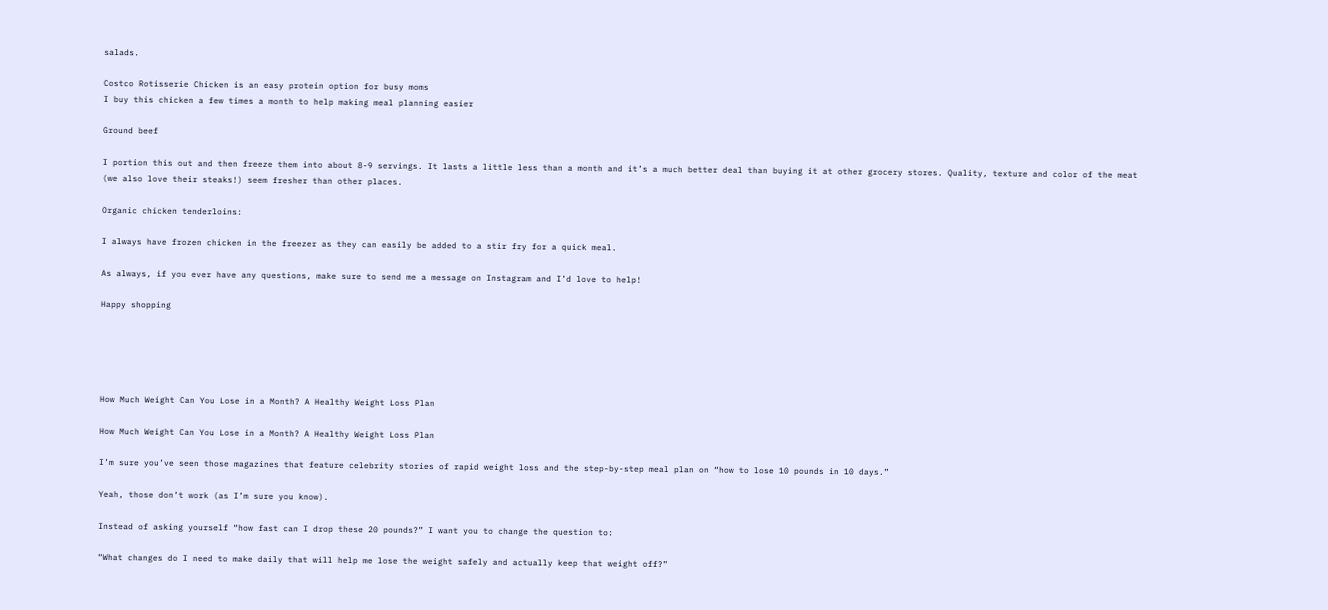salads.

Costco Rotisserie Chicken is an easy protein option for busy moms
I buy this chicken a few times a month to help making meal planning easier

Ground beef

I portion this out and then freeze them into about 8-9 servings. It lasts a little less than a month and it’s a much better deal than buying it at other grocery stores. Quality, texture and color of the meat (we also love their steaks!) seem fresher than other places.

Organic chicken tenderloins:

I always have frozen chicken in the freezer as they can easily be added to a stir fry for a quick meal.

As always, if you ever have any questions, make sure to send me a message on Instagram and I’d love to help!

Happy shopping





How Much Weight Can You Lose in a Month? A Healthy Weight Loss Plan

How Much Weight Can You Lose in a Month? A Healthy Weight Loss Plan

I’m sure you’ve seen those magazines that feature celebrity stories of rapid weight loss and the step-by-step meal plan on “how to lose 10 pounds in 10 days.”

Yeah, those don’t work (as I’m sure you know).

Instead of asking yourself “how fast can I drop these 20 pounds?” I want you to change the question to:

“What changes do I need to make daily that will help me lose the weight safely and actually keep that weight off?”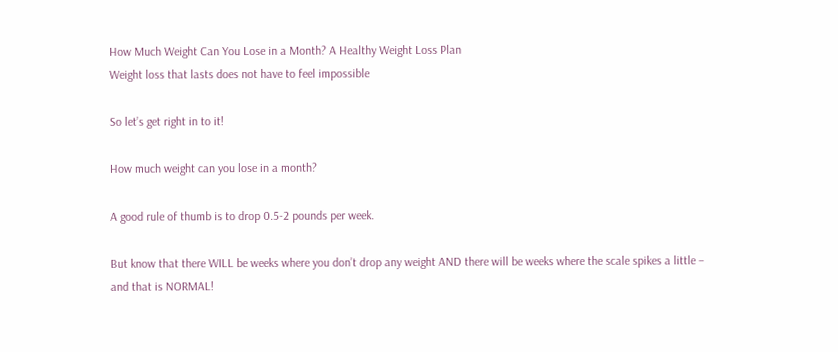How Much Weight Can You Lose in a Month? A Healthy Weight Loss Plan
Weight loss that lasts does not have to feel impossible

So let’s get right in to it!

How much weight can you lose in a month?

A good rule of thumb is to drop 0.5-2 pounds per week.

But know that there WILL be weeks where you don’t drop any weight AND there will be weeks where the scale spikes a little – and that is NORMAL!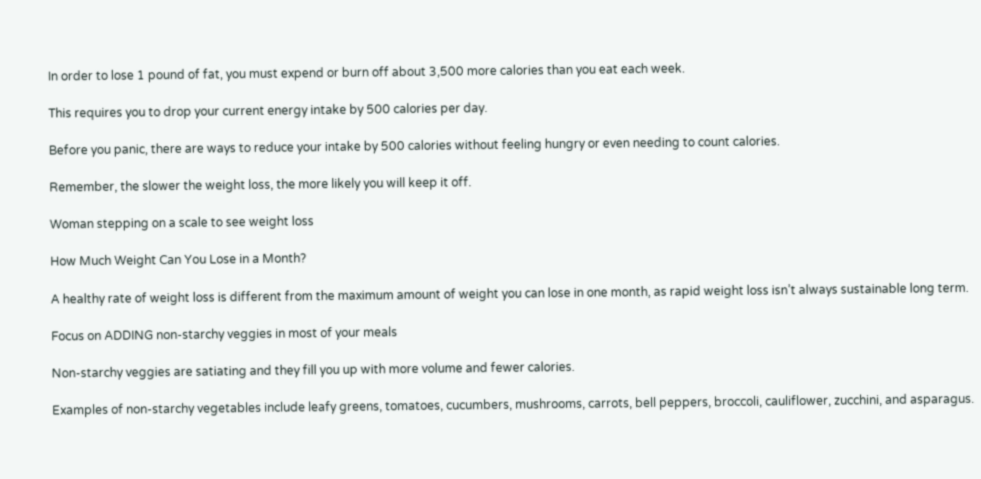In order to lose 1 pound of fat, you must expend or burn off about 3,500 more calories than you eat each week.

This requires you to drop your current energy intake by 500 calories per day.

Before you panic, there are ways to reduce your intake by 500 calories without feeling hungry or even needing to count calories.

Remember, the slower the weight loss, the more likely you will keep it off.

Woman stepping on a scale to see weight loss

How Much Weight Can You Lose in a Month?

A healthy rate of weight loss is different from the maximum amount of weight you can lose in one month, as rapid weight loss isn’t always sustainable long term.

Focus on ADDING non-starchy veggies in most of your meals

Non-starchy veggies are satiating and they fill you up with more volume and fewer calories.

Examples of non-starchy vegetables include leafy greens, tomatoes, cucumbers, mushrooms, carrots, bell peppers, broccoli, cauliflower, zucchini, and asparagus.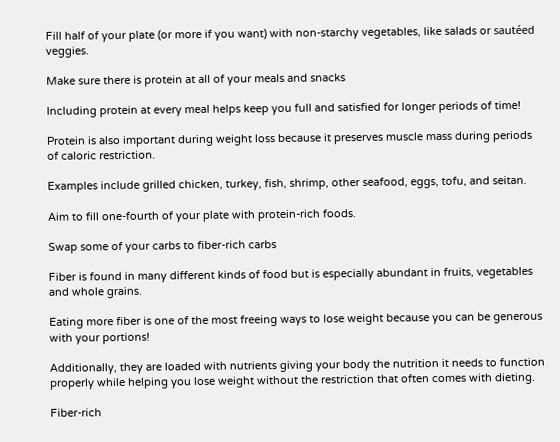Fill half of your plate (or more if you want) with non-starchy vegetables, like salads or sautéed veggies.

Make sure there is protein at all of your meals and snacks

Including protein at every meal helps keep you full and satisfied for longer periods of time!

Protein is also important during weight loss because it preserves muscle mass during periods of caloric restriction.

Examples include grilled chicken, turkey, fish, shrimp, other seafood, eggs, tofu, and seitan.

Aim to fill one-fourth of your plate with protein-rich foods.

Swap some of your carbs to fiber-rich carbs

Fiber is found in many different kinds of food but is especially abundant in fruits, vegetables and whole grains.

Eating more fiber is one of the most freeing ways to lose weight because you can be generous with your portions!

Additionally, they are loaded with nutrients giving your body the nutrition it needs to function properly while helping you lose weight without the restriction that often comes with dieting.

Fiber-rich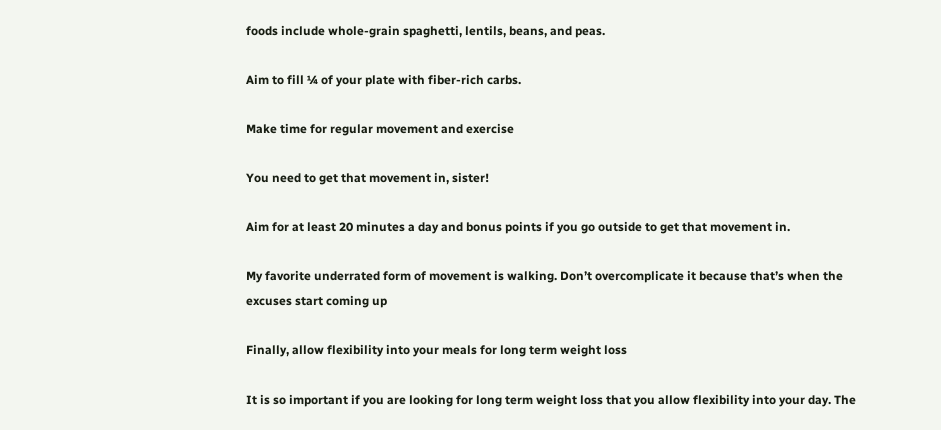foods include whole-grain spaghetti, lentils, beans, and peas.

Aim to fill ¼ of your plate with fiber-rich carbs.

Make time for regular movement and exercise

You need to get that movement in, sister!

Aim for at least 20 minutes a day and bonus points if you go outside to get that movement in.

My favorite underrated form of movement is walking. Don’t overcomplicate it because that’s when the excuses start coming up

Finally, allow flexibility into your meals for long term weight loss

It is so important if you are looking for long term weight loss that you allow flexibility into your day. The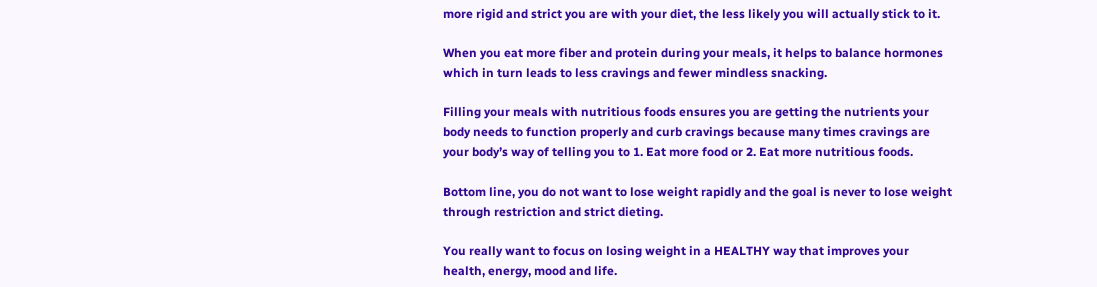more rigid and strict you are with your diet, the less likely you will actually stick to it.

When you eat more fiber and protein during your meals, it helps to balance hormones which in turn leads to less cravings and fewer mindless snacking.

Filling your meals with nutritious foods ensures you are getting the nutrients your body needs to function properly and curb cravings because many times cravings are your body’s way of telling you to 1. Eat more food or 2. Eat more nutritious foods.

Bottom line, you do not want to lose weight rapidly and the goal is never to lose weight through restriction and strict dieting.

You really want to focus on losing weight in a HEALTHY way that improves your health, energy, mood and life.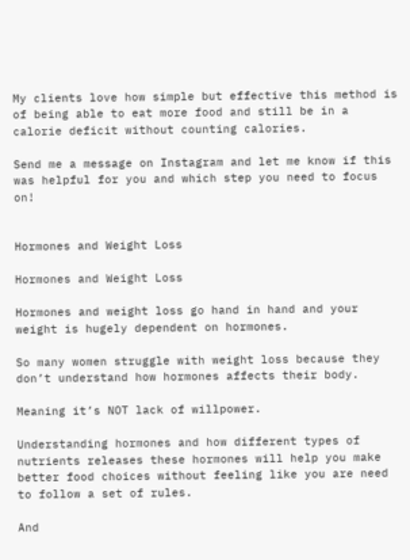My clients love how simple but effective this method is of being able to eat more food and still be in a calorie deficit without counting calories.

Send me a message on Instagram and let me know if this was helpful for you and which step you need to focus on!


Hormones and Weight Loss

Hormones and Weight Loss

Hormones and weight loss go hand in hand and your weight is hugely dependent on hormones.

So many women struggle with weight loss because they don’t understand how hormones affects their body.

Meaning it’s NOT lack of willpower.

Understanding hormones and how different types of nutrients releases these hormones will help you make better food choices without feeling like you are need to follow a set of rules.

And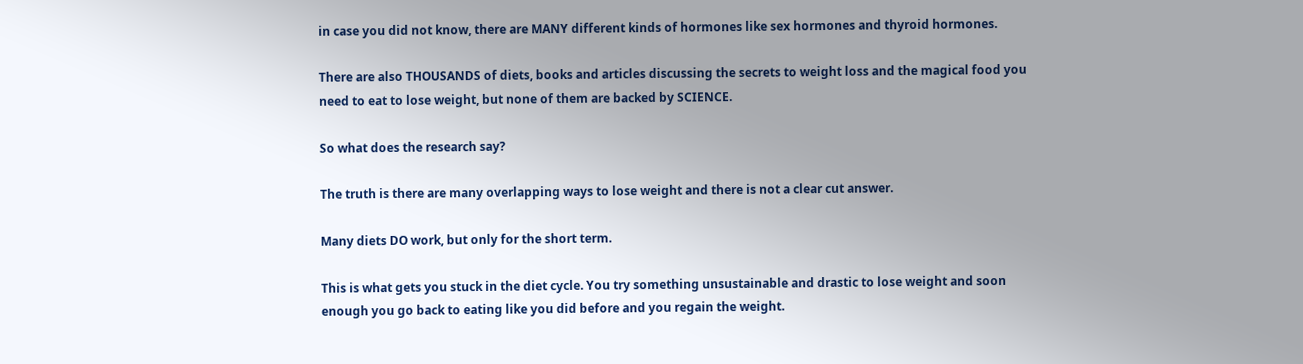in case you did not know, there are MANY different kinds of hormones like sex hormones and thyroid hormones.

There are also THOUSANDS of diets, books and articles discussing the secrets to weight loss and the magical food you need to eat to lose weight, but none of them are backed by SCIENCE.

So what does the research say?

The truth is there are many overlapping ways to lose weight and there is not a clear cut answer.

Many diets DO work, but only for the short term.

This is what gets you stuck in the diet cycle. You try something unsustainable and drastic to lose weight and soon enough you go back to eating like you did before and you regain the weight.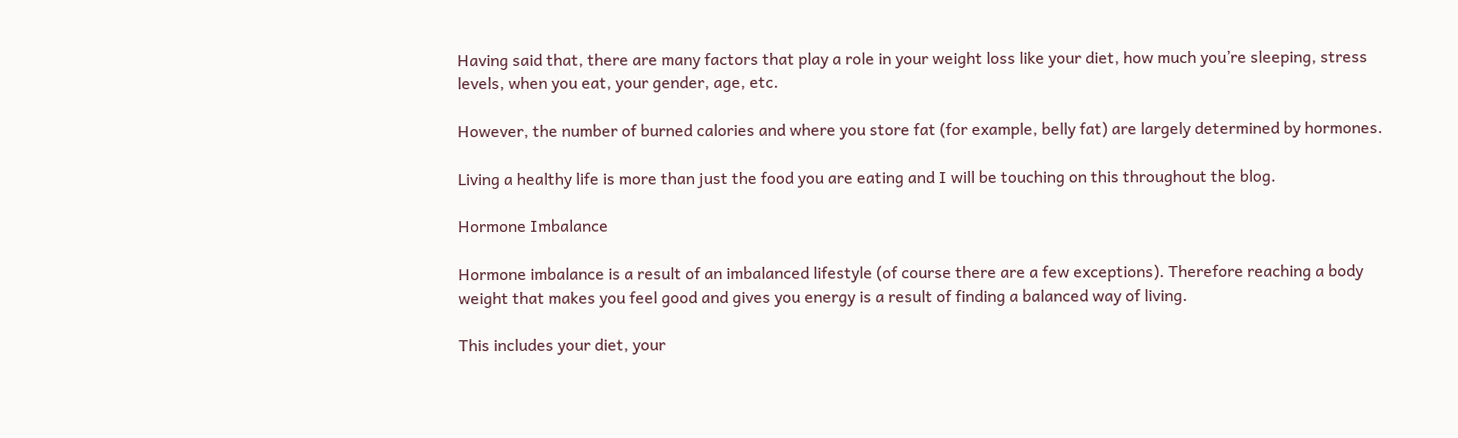Having said that, there are many factors that play a role in your weight loss like your diet, how much you’re sleeping, stress levels, when you eat, your gender, age, etc.

However, the number of burned calories and where you store fat (for example, belly fat) are largely determined by hormones.

Living a healthy life is more than just the food you are eating and I will be touching on this throughout the blog.

Hormone Imbalance

Hormone imbalance is a result of an imbalanced lifestyle (of course there are a few exceptions). Therefore reaching a body weight that makes you feel good and gives you energy is a result of finding a balanced way of living.

This includes your diet, your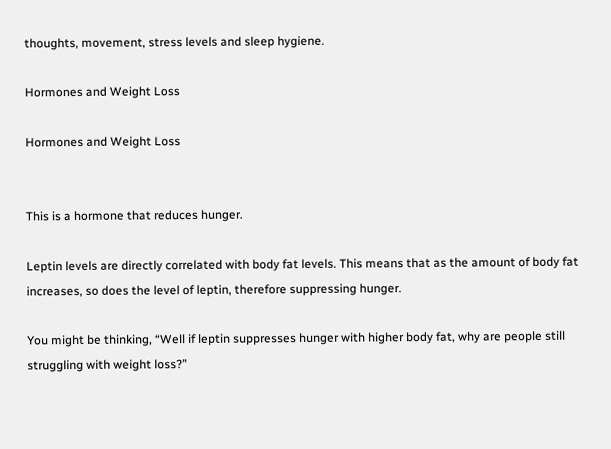thoughts, movement, stress levels and sleep hygiene.

Hormones and Weight Loss

Hormones and Weight Loss


This is a hormone that reduces hunger.

Leptin levels are directly correlated with body fat levels. This means that as the amount of body fat increases, so does the level of leptin, therefore suppressing hunger.

You might be thinking, “Well if leptin suppresses hunger with higher body fat, why are people still struggling with weight loss?”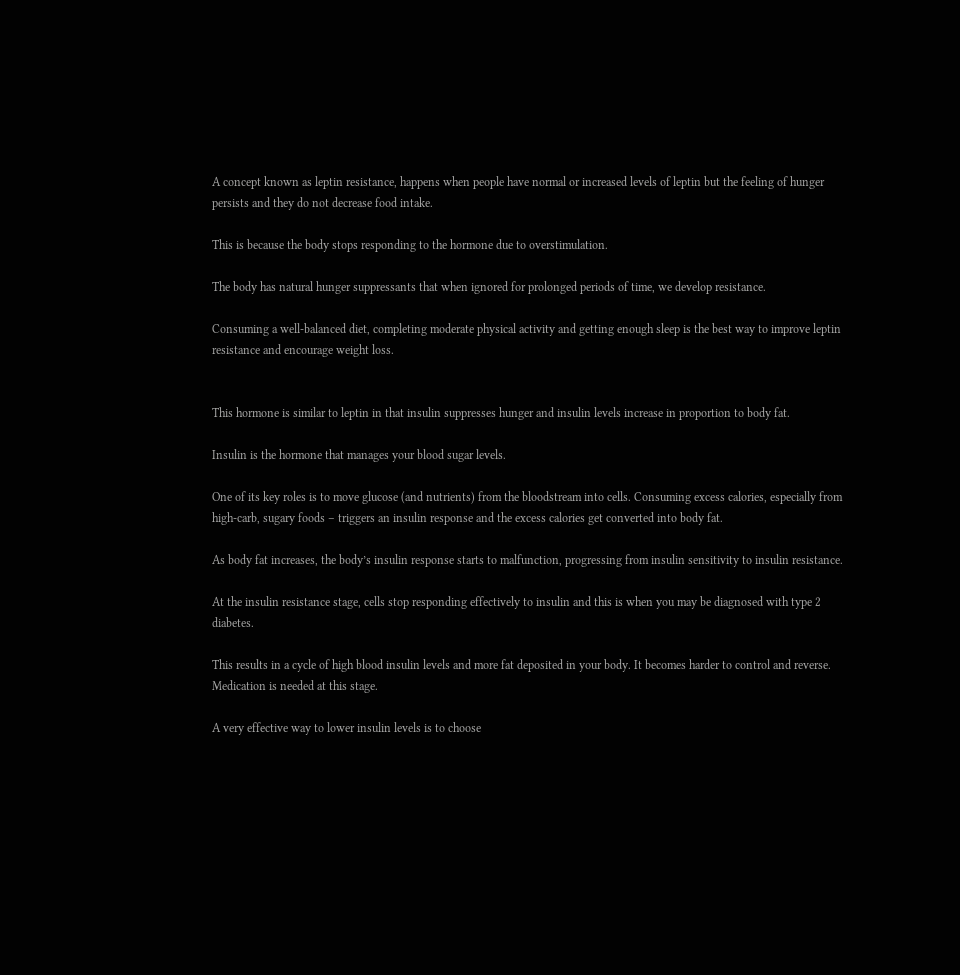A concept known as leptin resistance, happens when people have normal or increased levels of leptin but the feeling of hunger persists and they do not decrease food intake.

This is because the body stops responding to the hormone due to overstimulation.

The body has natural hunger suppressants that when ignored for prolonged periods of time, we develop resistance.

Consuming a well-balanced diet, completing moderate physical activity and getting enough sleep is the best way to improve leptin resistance and encourage weight loss.


This hormone is similar to leptin in that insulin suppresses hunger and insulin levels increase in proportion to body fat.

Insulin is the hormone that manages your blood sugar levels.

One of its key roles is to move glucose (and nutrients) from the bloodstream into cells. Consuming excess calories, especially from high-carb, sugary foods – triggers an insulin response and the excess calories get converted into body fat.

As body fat increases, the body’s insulin response starts to malfunction, progressing from insulin sensitivity to insulin resistance.

At the insulin resistance stage, cells stop responding effectively to insulin and this is when you may be diagnosed with type 2 diabetes.

This results in a cycle of high blood insulin levels and more fat deposited in your body. It becomes harder to control and reverse.  Medication is needed at this stage.

A very effective way to lower insulin levels is to choose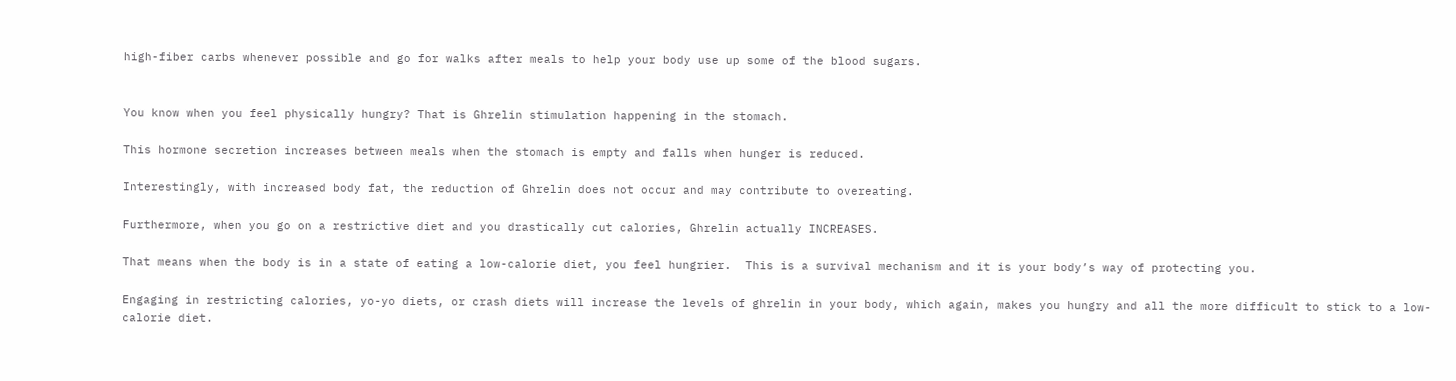high-fiber carbs whenever possible and go for walks after meals to help your body use up some of the blood sugars.


You know when you feel physically hungry? That is Ghrelin stimulation happening in the stomach.

This hormone secretion increases between meals when the stomach is empty and falls when hunger is reduced.

Interestingly, with increased body fat, the reduction of Ghrelin does not occur and may contribute to overeating.

Furthermore, when you go on a restrictive diet and you drastically cut calories, Ghrelin actually INCREASES.

That means when the body is in a state of eating a low-calorie diet, you feel hungrier.  This is a survival mechanism and it is your body’s way of protecting you.

Engaging in restricting calories, yo-yo diets, or crash diets will increase the levels of ghrelin in your body, which again, makes you hungry and all the more difficult to stick to a low-calorie diet.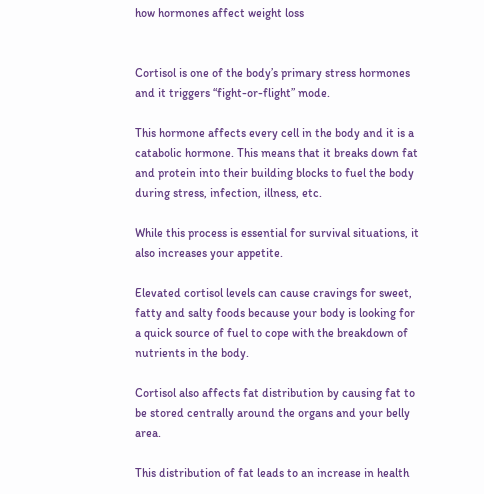how hormones affect weight loss


Cortisol is one of the body’s primary stress hormones and it triggers “fight-or-flight” mode.

This hormone affects every cell in the body and it is a catabolic hormone. This means that it breaks down fat and protein into their building blocks to fuel the body during stress, infection, illness, etc.

While this process is essential for survival situations, it also increases your appetite.

Elevated cortisol levels can cause cravings for sweet, fatty and salty foods because your body is looking for a quick source of fuel to cope with the breakdown of nutrients in the body.

Cortisol also affects fat distribution by causing fat to be stored centrally around the organs and your belly area.

This distribution of fat leads to an increase in health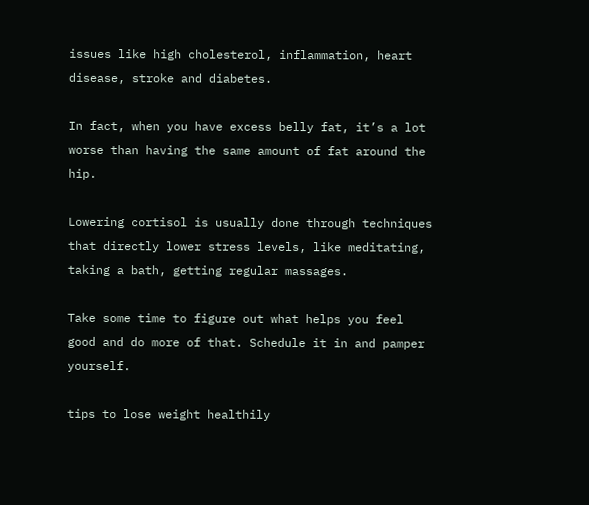issues like high cholesterol, inflammation, heart disease, stroke and diabetes.

In fact, when you have excess belly fat, it’s a lot worse than having the same amount of fat around the hip.

Lowering cortisol is usually done through techniques that directly lower stress levels, like meditating, taking a bath, getting regular massages.

Take some time to figure out what helps you feel good and do more of that. Schedule it in and pamper yourself.

tips to lose weight healthily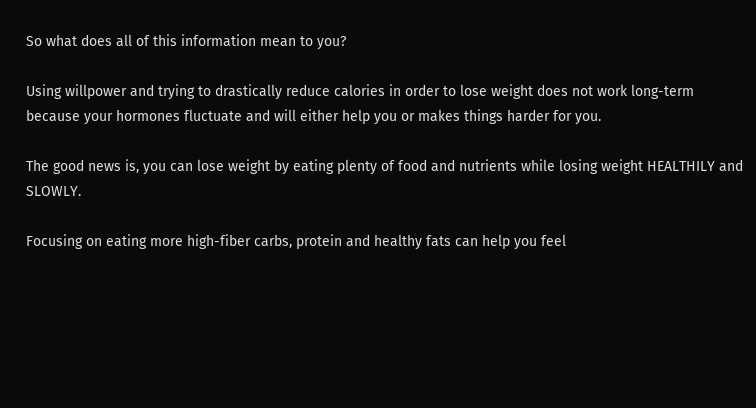So what does all of this information mean to you?

Using willpower and trying to drastically reduce calories in order to lose weight does not work long-term because your hormones fluctuate and will either help you or makes things harder for you.

The good news is, you can lose weight by eating plenty of food and nutrients while losing weight HEALTHILY and SLOWLY.

Focusing on eating more high-fiber carbs, protein and healthy fats can help you feel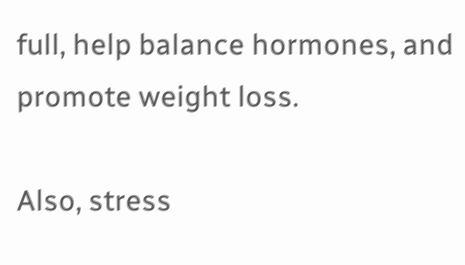full, help balance hormones, and promote weight loss.

Also, stress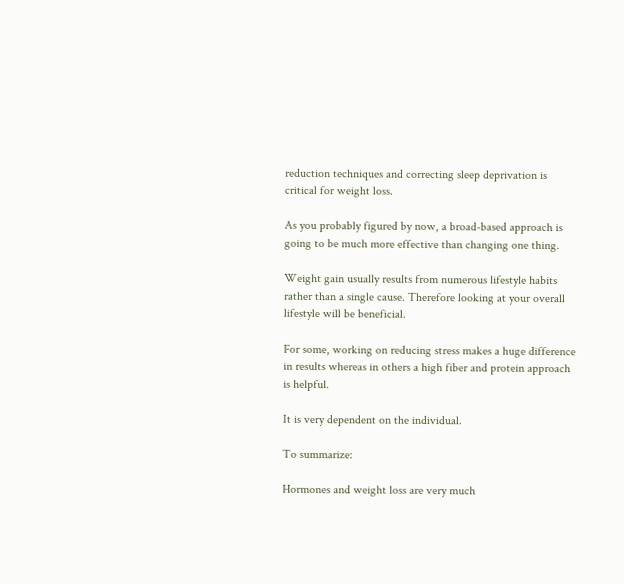reduction techniques and correcting sleep deprivation is critical for weight loss.

As you probably figured by now, a broad-based approach is going to be much more effective than changing one thing.

Weight gain usually results from numerous lifestyle habits rather than a single cause. Therefore looking at your overall lifestyle will be beneficial.

For some, working on reducing stress makes a huge difference in results whereas in others a high fiber and protein approach is helpful.

It is very dependent on the individual.

To summarize:

Hormones and weight loss are very much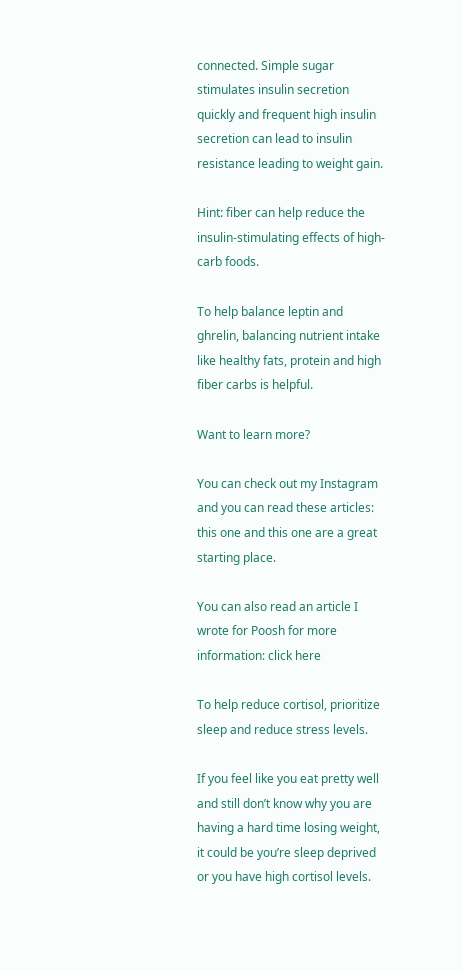connected. Simple sugar stimulates insulin secretion quickly and frequent high insulin secretion can lead to insulin resistance leading to weight gain.

Hint: fiber can help reduce the insulin-stimulating effects of high-carb foods.

To help balance leptin and ghrelin, balancing nutrient intake like healthy fats, protein and high fiber carbs is helpful.

Want to learn more?

You can check out my Instagram and you can read these articles: this one and this one are a great starting place.

You can also read an article I wrote for Poosh for more information: click here

To help reduce cortisol, prioritize sleep and reduce stress levels.

If you feel like you eat pretty well and still don’t know why you are having a hard time losing weight, it could be you’re sleep deprived or you have high cortisol levels.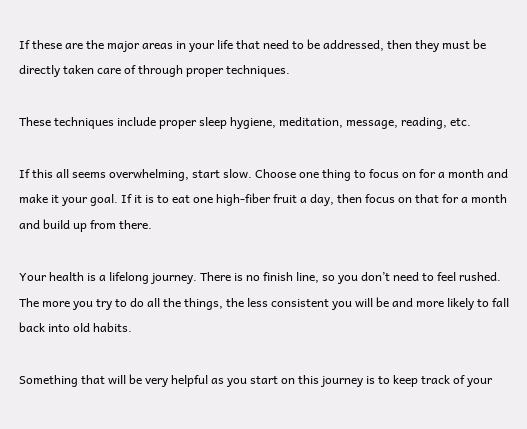If these are the major areas in your life that need to be addressed, then they must be directly taken care of through proper techniques.

These techniques include proper sleep hygiene, meditation, message, reading, etc.

If this all seems overwhelming, start slow. Choose one thing to focus on for a month and make it your goal. If it is to eat one high-fiber fruit a day, then focus on that for a month and build up from there.

Your health is a lifelong journey. There is no finish line, so you don’t need to feel rushed. The more you try to do all the things, the less consistent you will be and more likely to fall back into old habits.

Something that will be very helpful as you start on this journey is to keep track of your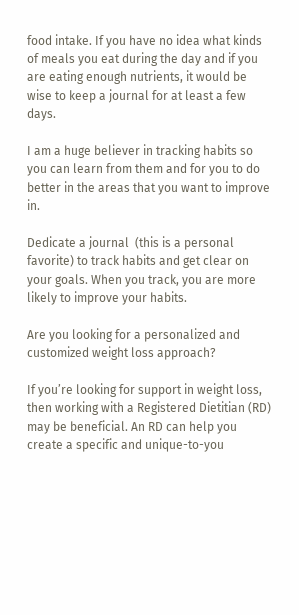food intake. If you have no idea what kinds of meals you eat during the day and if you are eating enough nutrients, it would be wise to keep a journal for at least a few days.

I am a huge believer in tracking habits so you can learn from them and for you to do better in the areas that you want to improve in.

Dedicate a journal  (this is a personal favorite) to track habits and get clear on your goals. When you track, you are more likely to improve your habits.

Are you looking for a personalized and customized weight loss approach?

If you’re looking for support in weight loss, then working with a Registered Dietitian (RD) may be beneficial. An RD can help you create a specific and unique-to-you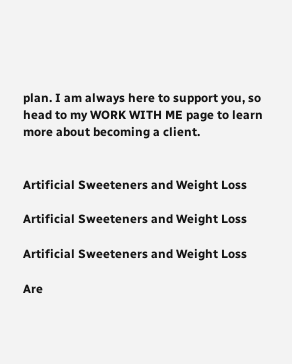plan. I am always here to support you, so head to my WORK WITH ME page to learn more about becoming a client.


Artificial Sweeteners and Weight Loss

Artificial Sweeteners and Weight Loss

Artificial Sweeteners and Weight Loss

Are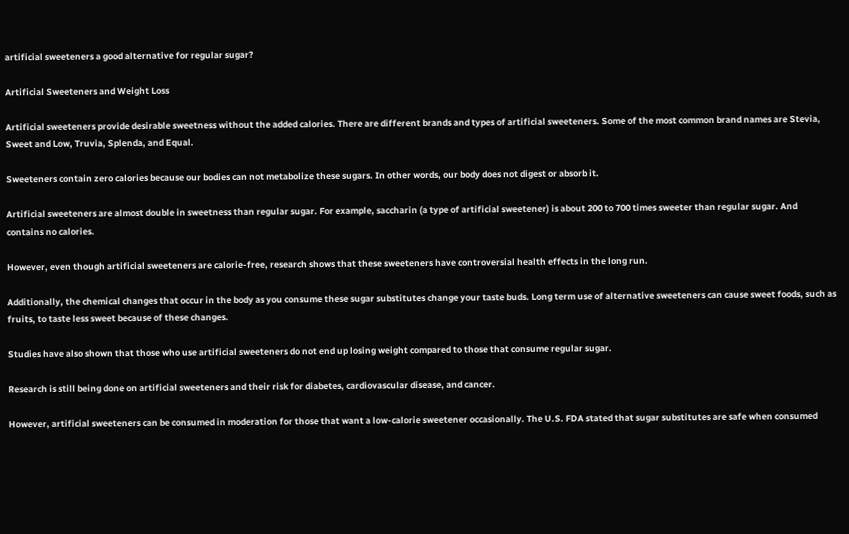artificial sweeteners a good alternative for regular sugar?

Artificial Sweeteners and Weight Loss

Artificial sweeteners provide desirable sweetness without the added calories. There are different brands and types of artificial sweeteners. Some of the most common brand names are Stevia, Sweet and Low, Truvia, Splenda, and Equal.

Sweeteners contain zero calories because our bodies can not metabolize these sugars. In other words, our body does not digest or absorb it.

Artificial sweeteners are almost double in sweetness than regular sugar. For example, saccharin (a type of artificial sweetener) is about 200 to 700 times sweeter than regular sugar. And contains no calories.

However, even though artificial sweeteners are calorie-free, research shows that these sweeteners have controversial health effects in the long run.

Additionally, the chemical changes that occur in the body as you consume these sugar substitutes change your taste buds. Long term use of alternative sweeteners can cause sweet foods, such as fruits, to taste less sweet because of these changes.

Studies have also shown that those who use artificial sweeteners do not end up losing weight compared to those that consume regular sugar.

Research is still being done on artificial sweeteners and their risk for diabetes, cardiovascular disease, and cancer.

However, artificial sweeteners can be consumed in moderation for those that want a low-calorie sweetener occasionally. The U.S. FDA stated that sugar substitutes are safe when consumed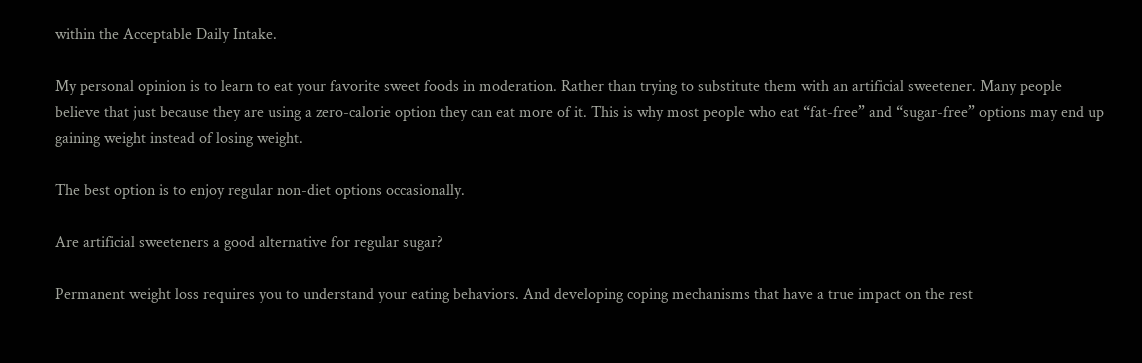within the Acceptable Daily Intake.

My personal opinion is to learn to eat your favorite sweet foods in moderation. Rather than trying to substitute them with an artificial sweetener. Many people believe that just because they are using a zero-calorie option they can eat more of it. This is why most people who eat “fat-free” and “sugar-free” options may end up gaining weight instead of losing weight.

The best option is to enjoy regular non-diet options occasionally.

Are artificial sweeteners a good alternative for regular sugar?

Permanent weight loss requires you to understand your eating behaviors. And developing coping mechanisms that have a true impact on the rest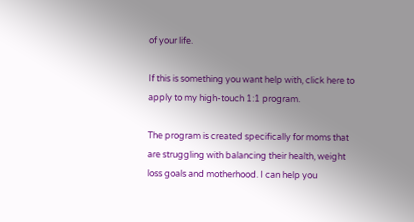of your life.

If this is something you want help with, click here to apply to my high-touch 1:1 program.

The program is created specifically for moms that are struggling with balancing their health, weight loss goals and motherhood. I can help you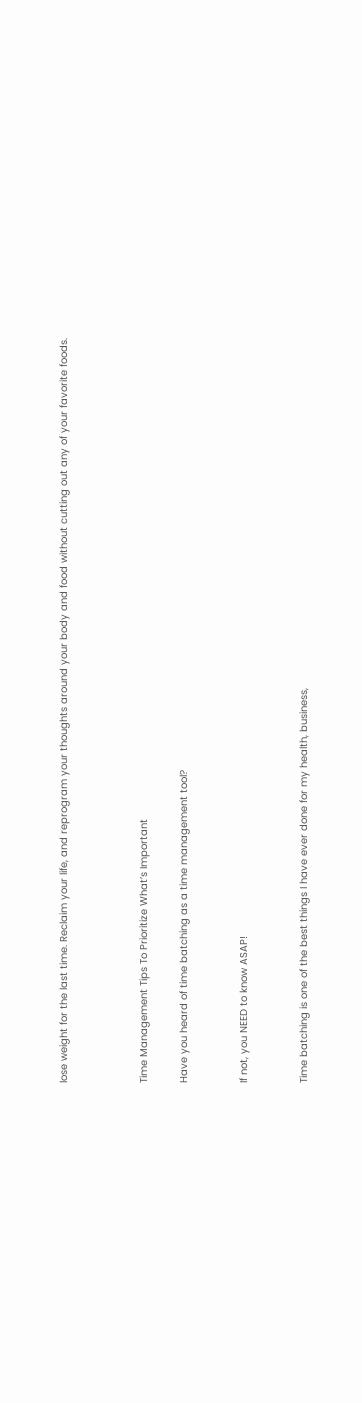lose weight for the last time. Reclaim your life, and reprogram your thoughts around your body and food without cutting out any of your favorite foods.



Time Management Tips To Prioritize What’s Important

Have you heard of time batching as a time management tool?


If not, you NEED to know ASAP!


Time batching is one of the best things I have ever done for my health, business,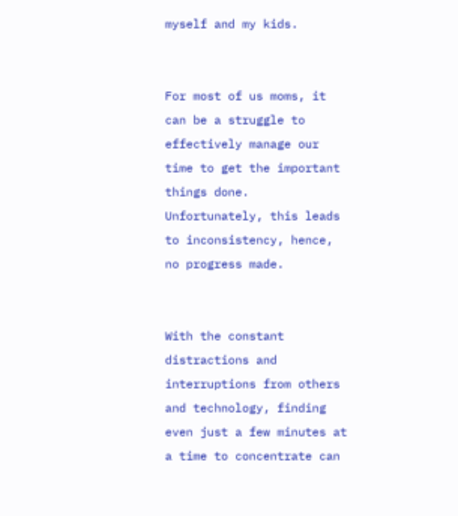myself and my kids.


For most of us moms, it can be a struggle to effectively manage our time to get the important things done. Unfortunately, this leads to inconsistency, hence, no progress made.


With the constant distractions and interruptions from others and technology, finding even just a few minutes at a time to concentrate can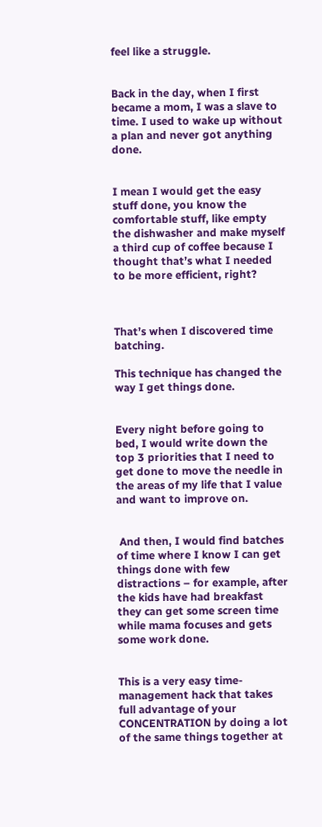feel like a struggle.


Back in the day, when I first became a mom, I was a slave to time. I used to wake up without a plan and never got anything done.


I mean I would get the easy stuff done, you know the comfortable stuff, like empty the dishwasher and make myself a third cup of coffee because I thought that’s what I needed to be more efficient, right?



That’s when I discovered time batching.

This technique has changed the way I get things done.


Every night before going to bed, I would write down the top 3 priorities that I need to get done to move the needle in the areas of my life that I value and want to improve on.


 And then, I would find batches of time where I know I can get things done with few distractions – for example, after the kids have had breakfast they can get some screen time while mama focuses and gets some work done.


This is a very easy time-management hack that takes full advantage of your CONCENTRATION by doing a lot of the same things together at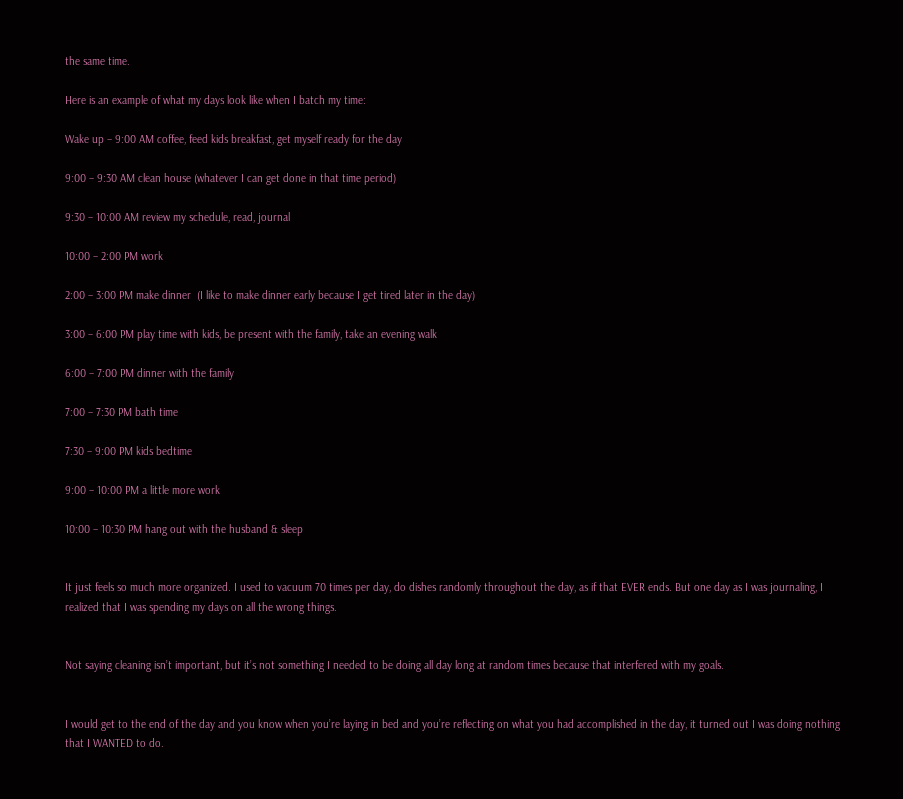the same time.

Here is an example of what my days look like when I batch my time:

Wake up – 9:00 AM coffee, feed kids breakfast, get myself ready for the day

9:00 – 9:30 AM clean house (whatever I can get done in that time period)

9:30 – 10:00 AM review my schedule, read, journal

10:00 – 2:00 PM work

2:00 – 3:00 PM make dinner  (I like to make dinner early because I get tired later in the day)

3:00 – 6:00 PM play time with kids, be present with the family, take an evening walk

6:00 – 7:00 PM dinner with the family

7:00 – 7:30 PM bath time

7:30 – 9:00 PM kids bedtime

9:00 – 10:00 PM a little more work

10:00 – 10:30 PM hang out with the husband & sleep


It just feels so much more organized. I used to vacuum 70 times per day, do dishes randomly throughout the day, as if that EVER ends. But one day as I was journaling, I realized that I was spending my days on all the wrong things.


Not saying cleaning isn’t important, but it’s not something I needed to be doing all day long at random times because that interfered with my goals.


I would get to the end of the day and you know when you’re laying in bed and you’re reflecting on what you had accomplished in the day, it turned out I was doing nothing that I WANTED to do.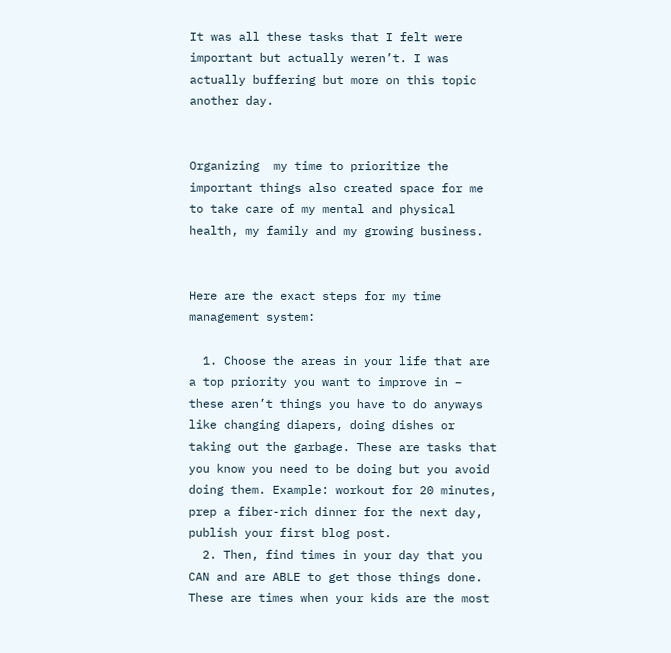It was all these tasks that I felt were important but actually weren’t. I was actually buffering but more on this topic another day.


Organizing  my time to prioritize the important things also created space for me to take care of my mental and physical health, my family and my growing business.


Here are the exact steps for my time management system:

  1. Choose the areas in your life that are a top priority you want to improve in – these aren’t things you have to do anyways like changing diapers, doing dishes or taking out the garbage. These are tasks that you know you need to be doing but you avoid doing them. Example: workout for 20 minutes, prep a fiber-rich dinner for the next day, publish your first blog post.
  2. Then, find times in your day that you CAN and are ABLE to get those things done. These are times when your kids are the most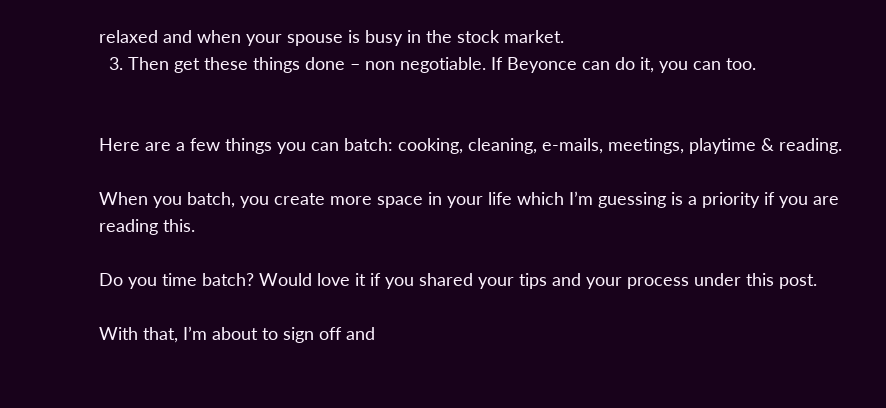relaxed and when your spouse is busy in the stock market.
  3. Then get these things done – non negotiable. If Beyonce can do it, you can too.


Here are a few things you can batch: cooking, cleaning, e-mails, meetings, playtime & reading.

When you batch, you create more space in your life which I’m guessing is a priority if you are reading this.

Do you time batch? Would love it if you shared your tips and your process under this post.

With that, I’m about to sign off and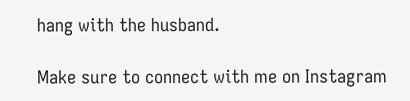hang with the husband.

Make sure to connect with me on Instagram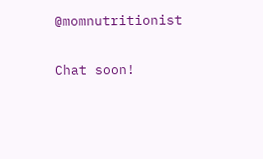@momnutritionist

Chat soon!